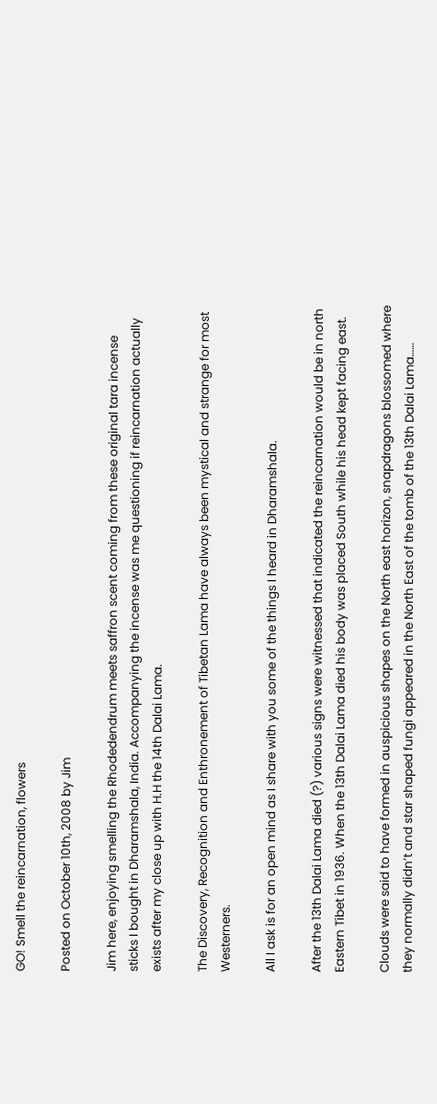GO! Smell the reincarnation, flowers

Posted on October 10th, 2008 by Jim

Jim here, enjoying smelling the Rhodedendrum meets saffron scent coming from these original tara incense sticks I bought in Dharamshala, India. Accompanying the incense was me questioning if reincarnation actually exists after my close up with H.H the 14th Dalai Lama.

The Discovery, Recognition and Enthronement of Tibetan Lama have always been mystical and strange for most Westerners.

All I ask is for an open mind as I share with you some of the things I heard in Dharamshala.

After the 13th Dalai Lama died (?) various signs were witnessed that indicated the reincarnation would be in north Eastern Tibet in 1936. When the 13th Dalai Lama died his body was placed South while his head kept facing east.

Clouds were said to have formed in auspicious shapes on the North east horizon, snapdragons blossomed where they normally didn’t and star shaped fungi appeared in the North East of the tomb of the 13th Dalai Lama……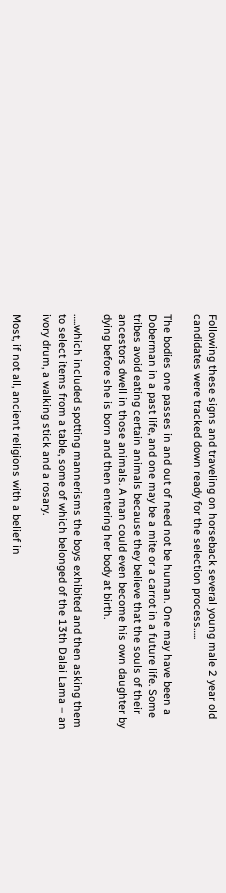Following these signs and traveling on horseback several young male 2 year old candidates were tracked down ready for the selection process…..

The bodies one passes in and out of need not be human. One may have been a Doberman in a past life, and one may be a mite or a carrot in a future life. Some tribes avoid eating certain animals because they believe that the souls of their ancestors dwell in those animals. A man could even become his own daughter by dying before she is born and then entering her body at birth.

…..which included spotting mannerisms the boys exhibited and then asking them to select items from a table, some of which belonged of the 13th Dalai Lama – an ivory drum, a walking stick and a rosary.

Most, if not all, ancient religions with a belief in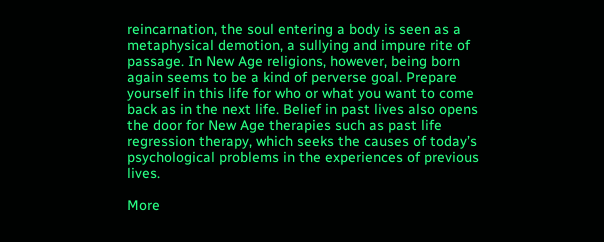reincarnation, the soul entering a body is seen as a metaphysical demotion, a sullying and impure rite of passage. In New Age religions, however, being born again seems to be a kind of perverse goal. Prepare yourself in this life for who or what you want to come back as in the next life. Belief in past lives also opens the door for New Age therapies such as past life regression therapy, which seeks the causes of today’s psychological problems in the experiences of previous lives.

More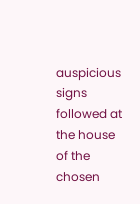auspicious signs followed at the house of the chosen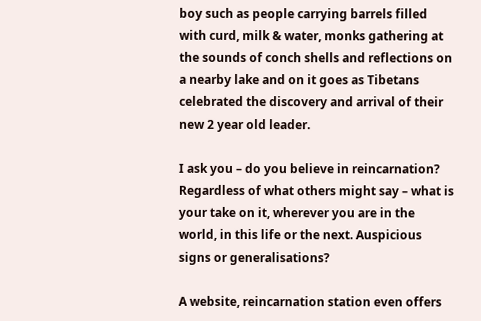boy such as people carrying barrels filled with curd, milk & water, monks gathering at the sounds of conch shells and reflections on a nearby lake and on it goes as Tibetans celebrated the discovery and arrival of their new 2 year old leader.

I ask you – do you believe in reincarnation? Regardless of what others might say – what is your take on it, wherever you are in the world, in this life or the next. Auspicious signs or generalisations?

A website, reincarnation station even offers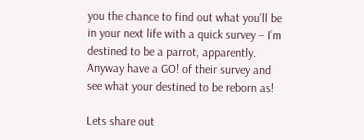you the chance to find out what you’ll be in your next life with a quick survey – I’m destined to be a parrot, apparently. Anyway have a GO! of their survey and see what your destined to be reborn as!

Lets share out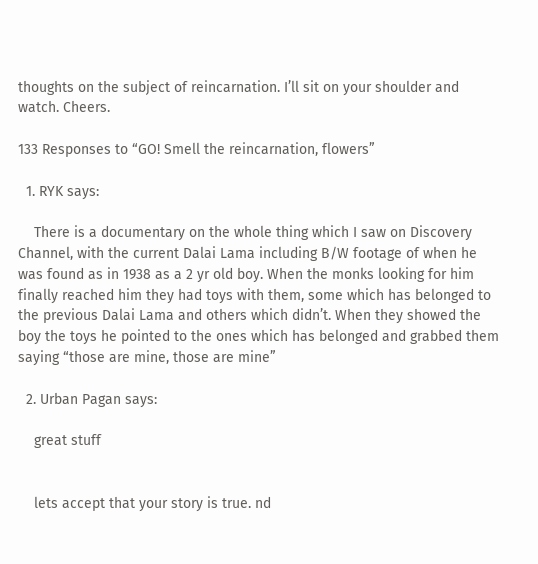thoughts on the subject of reincarnation. I’ll sit on your shoulder and watch. Cheers.

133 Responses to “GO! Smell the reincarnation, flowers”

  1. RYK says:

    There is a documentary on the whole thing which I saw on Discovery Channel, with the current Dalai Lama including B/W footage of when he was found as in 1938 as a 2 yr old boy. When the monks looking for him finally reached him they had toys with them, some which has belonged to the previous Dalai Lama and others which didn’t. When they showed the boy the toys he pointed to the ones which has belonged and grabbed them saying “those are mine, those are mine”

  2. Urban Pagan says:

    great stuff


    lets accept that your story is true. nd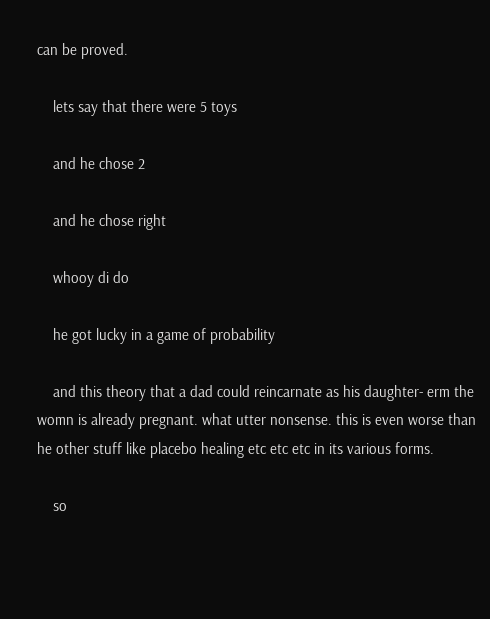can be proved.

    lets say that there were 5 toys

    and he chose 2

    and he chose right

    whooy di do

    he got lucky in a game of probability

    and this theory that a dad could reincarnate as his daughter- erm the womn is already pregnant. what utter nonsense. this is even worse than he other stuff like placebo healing etc etc etc in its various forms.

    so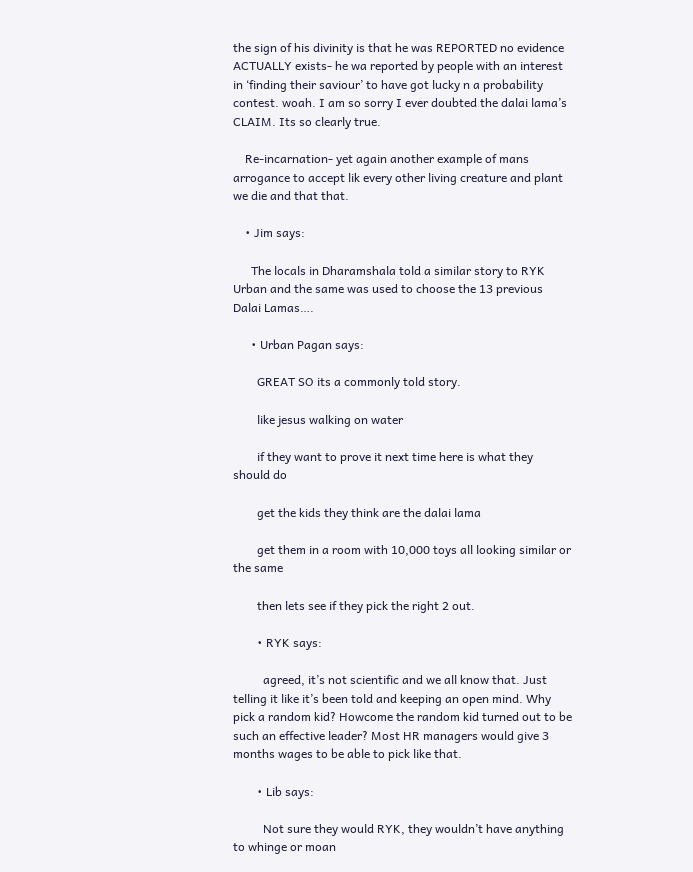the sign of his divinity is that he was REPORTED no evidence ACTUALLY exists- he wa reported by people with an interest in ‘finding their saviour’ to have got lucky n a probability contest. woah. I am so sorry I ever doubted the dalai lama’s CLAIM. Its so clearly true.

    Re-incarnation- yet again another example of mans arrogance to accept lik every other living creature and plant we die and that that.

    • Jim says:

      The locals in Dharamshala told a similar story to RYK Urban and the same was used to choose the 13 previous Dalai Lamas….

      • Urban Pagan says:

        GREAT SO its a commonly told story.

        like jesus walking on water

        if they want to prove it next time here is what they should do

        get the kids they think are the dalai lama

        get them in a room with 10,000 toys all looking similar or the same

        then lets see if they pick the right 2 out.

        • RYK says:

          agreed, it’s not scientific and we all know that. Just telling it like it’s been told and keeping an open mind. Why pick a random kid? Howcome the random kid turned out to be such an effective leader? Most HR managers would give 3 months wages to be able to pick like that.

        • Lib says:

          Not sure they would RYK, they wouldn’t have anything to whinge or moan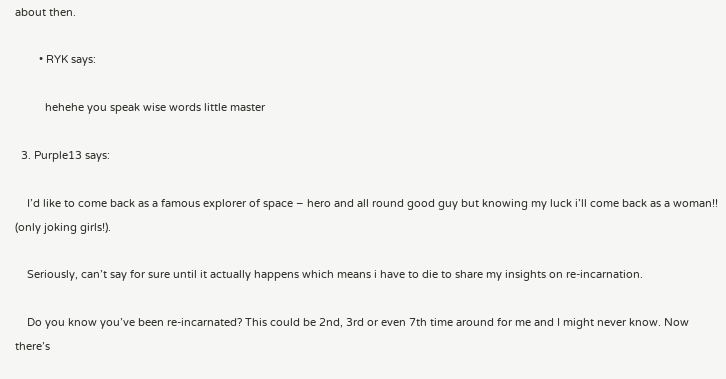about then.

        • RYK says:

          hehehe you speak wise words little master

  3. Purple13 says:

    I’d like to come back as a famous explorer of space – hero and all round good guy but knowing my luck i’ll come back as a woman!! (only joking girls!).

    Seriously, can’t say for sure until it actually happens which means i have to die to share my insights on re-incarnation.

    Do you know you’ve been re-incarnated? This could be 2nd, 3rd or even 7th time around for me and I might never know. Now there’s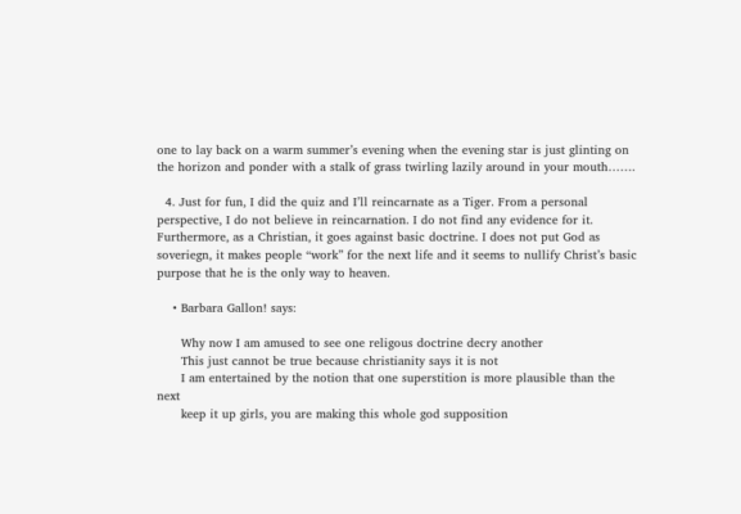one to lay back on a warm summer’s evening when the evening star is just glinting on the horizon and ponder with a stalk of grass twirling lazily around in your mouth…….

  4. Just for fun, I did the quiz and I’ll reincarnate as a Tiger. From a personal perspective, I do not believe in reincarnation. I do not find any evidence for it. Furthermore, as a Christian, it goes against basic doctrine. I does not put God as soveriegn, it makes people “work” for the next life and it seems to nullify Christ’s basic purpose that he is the only way to heaven.

    • Barbara Gallon! says:

      Why now I am amused to see one religous doctrine decry another
      This just cannot be true because christianity says it is not
      I am entertained by the notion that one superstition is more plausible than the next
      keep it up girls, you are making this whole god supposition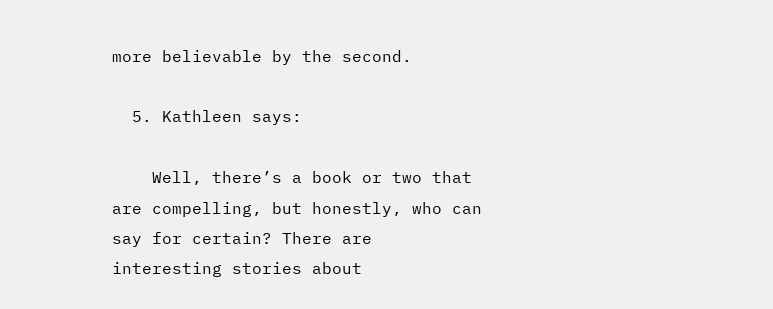more believable by the second.

  5. Kathleen says:

    Well, there’s a book or two that are compelling, but honestly, who can say for certain? There are interesting stories about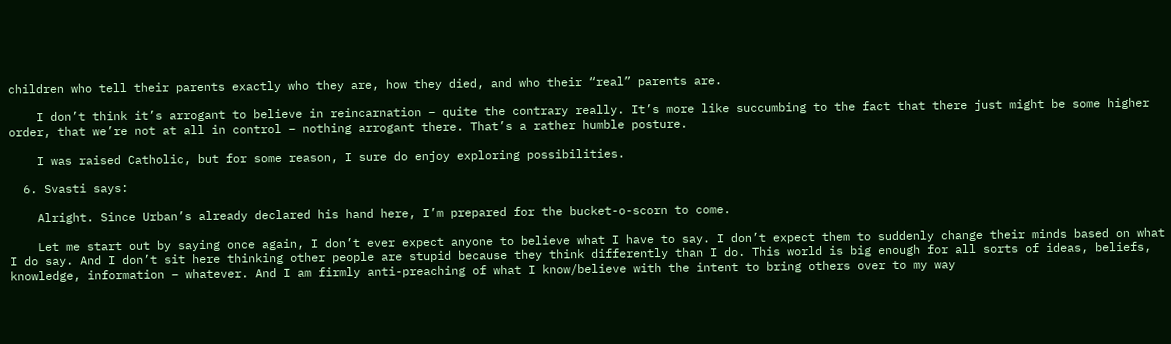children who tell their parents exactly who they are, how they died, and who their “real” parents are.

    I don’t think it’s arrogant to believe in reincarnation – quite the contrary really. It’s more like succumbing to the fact that there just might be some higher order, that we’re not at all in control – nothing arrogant there. That’s a rather humble posture.

    I was raised Catholic, but for some reason, I sure do enjoy exploring possibilities.

  6. Svasti says:

    Alright. Since Urban’s already declared his hand here, I’m prepared for the bucket-o-scorn to come.

    Let me start out by saying once again, I don’t ever expect anyone to believe what I have to say. I don’t expect them to suddenly change their minds based on what I do say. And I don’t sit here thinking other people are stupid because they think differently than I do. This world is big enough for all sorts of ideas, beliefs, knowledge, information – whatever. And I am firmly anti-preaching of what I know/believe with the intent to bring others over to my way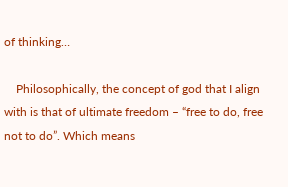of thinking…

    Philosophically, the concept of god that I align with is that of ultimate freedom – “free to do, free not to do”. Which means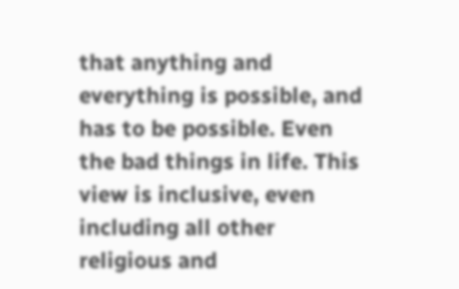that anything and everything is possible, and has to be possible. Even the bad things in life. This view is inclusive, even including all other religious and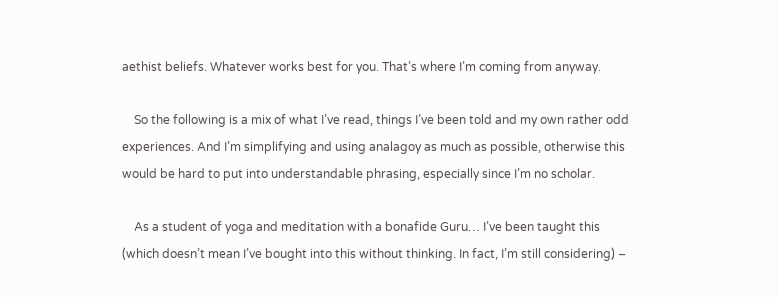aethist beliefs. Whatever works best for you. That’s where I’m coming from anyway.

    So the following is a mix of what I’ve read, things I’ve been told and my own rather odd experiences. And I’m simplifying and using analagoy as much as possible, otherwise this would be hard to put into understandable phrasing, especially since I’m no scholar.

    As a student of yoga and meditation with a bonafide Guru… I’ve been taught this (which doesn’t mean I’ve bought into this without thinking. In fact, I’m still considering) –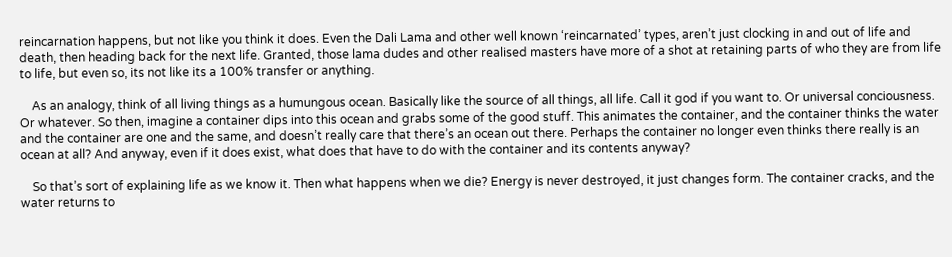reincarnation happens, but not like you think it does. Even the Dali Lama and other well known ‘reincarnated’ types, aren’t just clocking in and out of life and death, then heading back for the next life. Granted, those lama dudes and other realised masters have more of a shot at retaining parts of who they are from life to life, but even so, its not like its a 100% transfer or anything.

    As an analogy, think of all living things as a humungous ocean. Basically like the source of all things, all life. Call it god if you want to. Or universal conciousness. Or whatever. So then, imagine a container dips into this ocean and grabs some of the good stuff. This animates the container, and the container thinks the water and the container are one and the same, and doesn’t really care that there’s an ocean out there. Perhaps the container no longer even thinks there really is an ocean at all? And anyway, even if it does exist, what does that have to do with the container and its contents anyway?

    So that’s sort of explaining life as we know it. Then what happens when we die? Energy is never destroyed, it just changes form. The container cracks, and the water returns to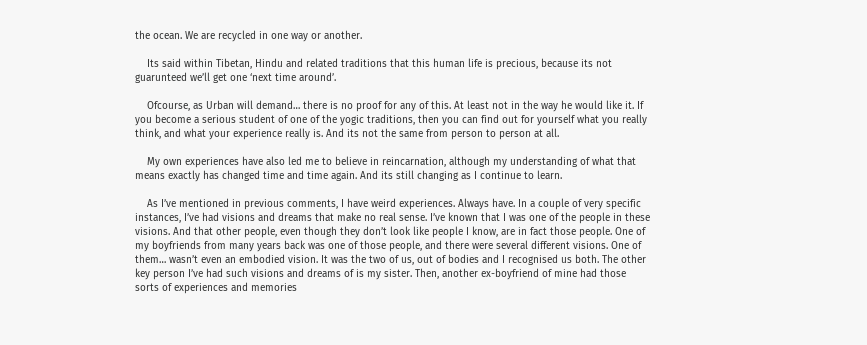the ocean. We are recycled in one way or another.

    Its said within Tibetan, Hindu and related traditions that this human life is precious, because its not guarunteed we’ll get one ‘next time around’.

    Ofcourse, as Urban will demand… there is no proof for any of this. At least not in the way he would like it. If you become a serious student of one of the yogic traditions, then you can find out for yourself what you really think, and what your experience really is. And its not the same from person to person at all.

    My own experiences have also led me to believe in reincarnation, although my understanding of what that means exactly has changed time and time again. And its still changing as I continue to learn.

    As I’ve mentioned in previous comments, I have weird experiences. Always have. In a couple of very specific instances, I’ve had visions and dreams that make no real sense. I’ve known that I was one of the people in these visions. And that other people, even though they don’t look like people I know, are in fact those people. One of my boyfriends from many years back was one of those people, and there were several different visions. One of them… wasn’t even an embodied vision. It was the two of us, out of bodies and I recognised us both. The other key person I’ve had such visions and dreams of is my sister. Then, another ex-boyfriend of mine had those sorts of experiences and memories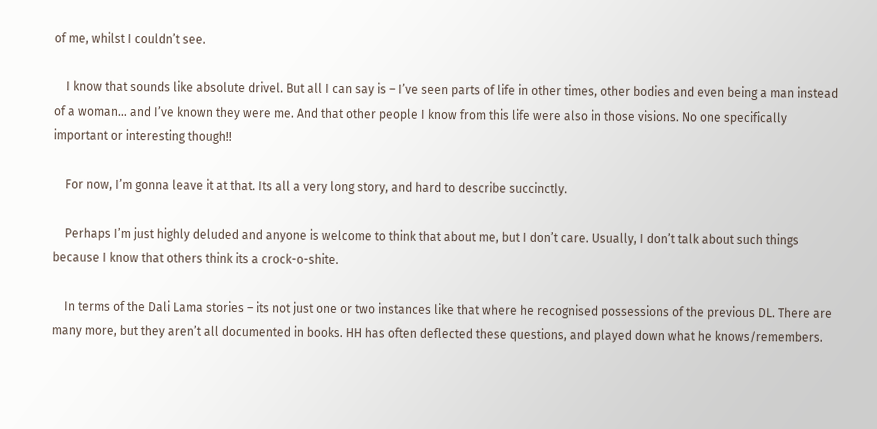of me, whilst I couldn’t see.

    I know that sounds like absolute drivel. But all I can say is – I’ve seen parts of life in other times, other bodies and even being a man instead of a woman… and I’ve known they were me. And that other people I know from this life were also in those visions. No one specifically important or interesting though!!

    For now, I’m gonna leave it at that. Its all a very long story, and hard to describe succinctly.

    Perhaps I’m just highly deluded and anyone is welcome to think that about me, but I don’t care. Usually, I don’t talk about such things because I know that others think its a crock-o-shite.

    In terms of the Dali Lama stories – its not just one or two instances like that where he recognised possessions of the previous DL. There are many more, but they aren’t all documented in books. HH has often deflected these questions, and played down what he knows/remembers.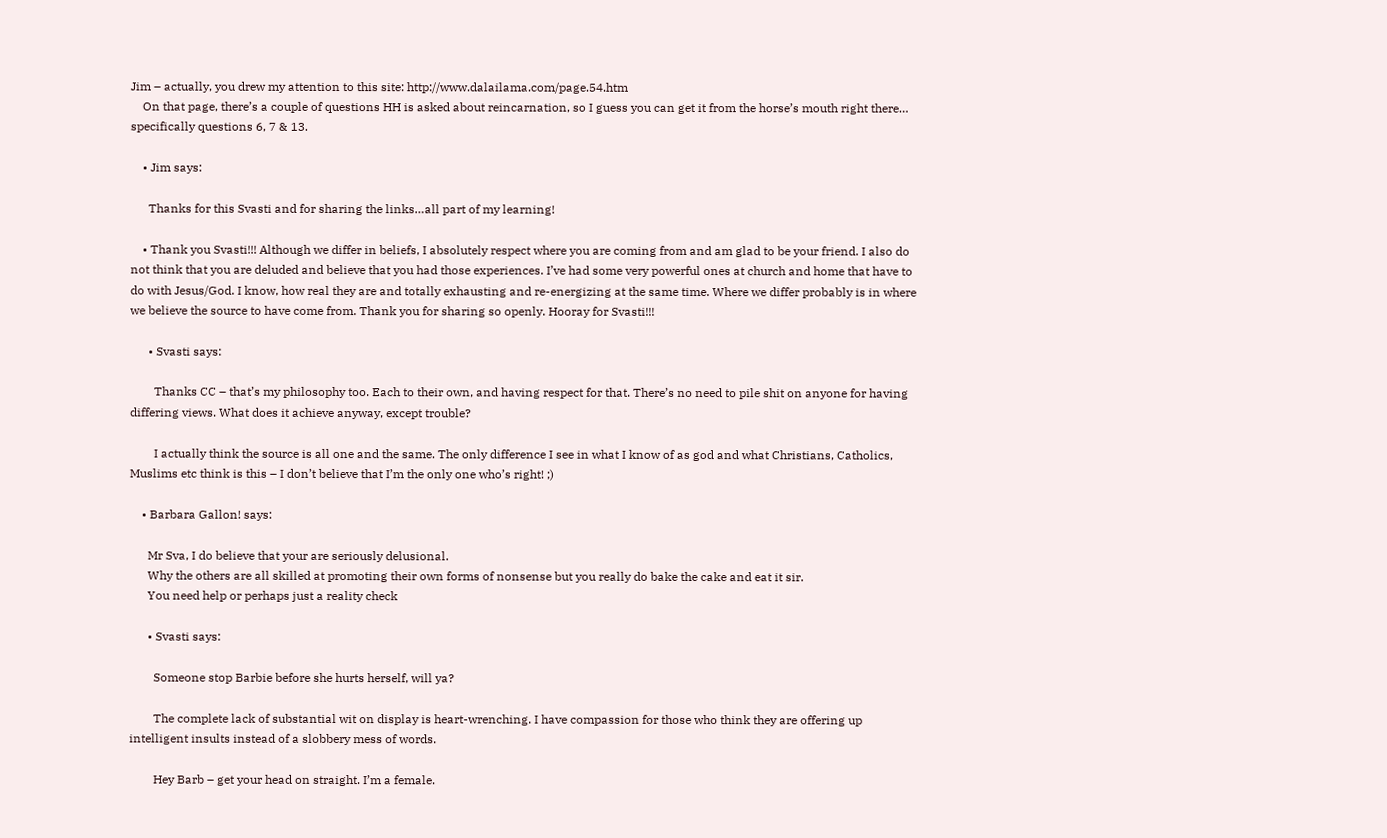Jim – actually, you drew my attention to this site: http://www.dalailama.com/page.54.htm
    On that page, there’s a couple of questions HH is asked about reincarnation, so I guess you can get it from the horse’s mouth right there… specifically questions 6, 7 & 13.

    • Jim says:

      Thanks for this Svasti and for sharing the links…all part of my learning!

    • Thank you Svasti!!! Although we differ in beliefs, I absolutely respect where you are coming from and am glad to be your friend. I also do not think that you are deluded and believe that you had those experiences. I’ve had some very powerful ones at church and home that have to do with Jesus/God. I know, how real they are and totally exhausting and re-energizing at the same time. Where we differ probably is in where we believe the source to have come from. Thank you for sharing so openly. Hooray for Svasti!!!

      • Svasti says:

        Thanks CC – that’s my philosophy too. Each to their own, and having respect for that. There’s no need to pile shit on anyone for having differing views. What does it achieve anyway, except trouble?

        I actually think the source is all one and the same. The only difference I see in what I know of as god and what Christians, Catholics, Muslims etc think is this – I don’t believe that I’m the only one who’s right! ;)

    • Barbara Gallon! says:

      Mr Sva, I do believe that your are seriously delusional.
      Why the others are all skilled at promoting their own forms of nonsense but you really do bake the cake and eat it sir.
      You need help or perhaps just a reality check

      • Svasti says:

        Someone stop Barbie before she hurts herself, will ya?

        The complete lack of substantial wit on display is heart-wrenching. I have compassion for those who think they are offering up intelligent insults instead of a slobbery mess of words.

        Hey Barb – get your head on straight. I’m a female.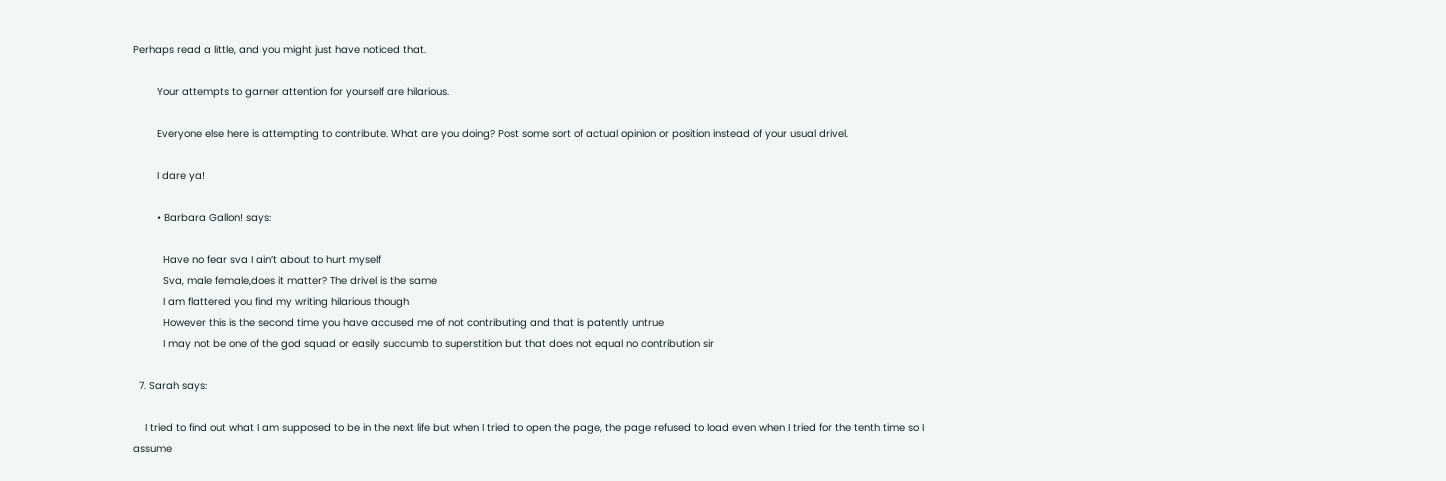Perhaps read a little, and you might just have noticed that.

        Your attempts to garner attention for yourself are hilarious.

        Everyone else here is attempting to contribute. What are you doing? Post some sort of actual opinion or position instead of your usual drivel.

        I dare ya!

        • Barbara Gallon! says:

          Have no fear sva I ain’t about to hurt myself
          Sva, male female,does it matter? The drivel is the same
          I am flattered you find my writing hilarious though
          However this is the second time you have accused me of not contributing and that is patently untrue
          I may not be one of the god squad or easily succumb to superstition but that does not equal no contribution sir

  7. Sarah says:

    I tried to find out what I am supposed to be in the next life but when I tried to open the page, the page refused to load even when I tried for the tenth time so I assume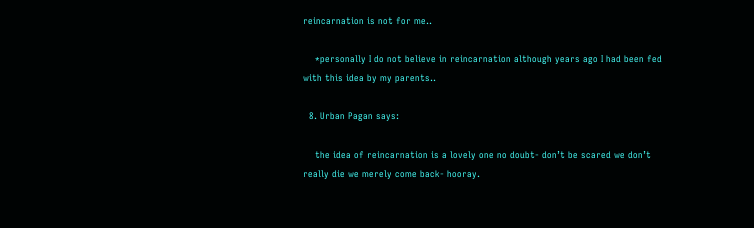reincarnation is not for me..

    *personally I do not believe in reincarnation although years ago I had been fed with this idea by my parents..

  8. Urban Pagan says:

    the idea of reincarnation is a lovely one no doubt- don’t be scared we don’t really die we merely come back- hooray.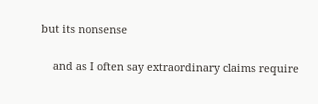but its nonsense

    and as I often say extraordinary claims require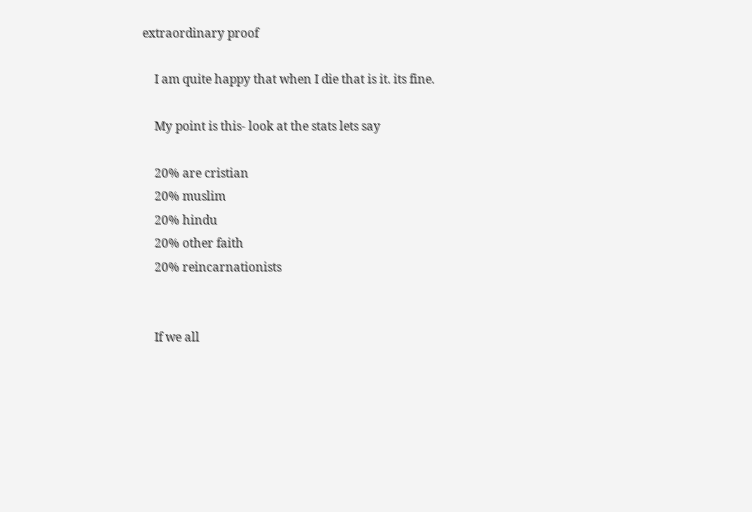extraordinary proof

    I am quite happy that when I die that is it. its fine.

    My point is this- look at the stats lets say

    20% are cristian
    20% muslim
    20% hindu
    20% other faith
    20% reincarnationists


    If we all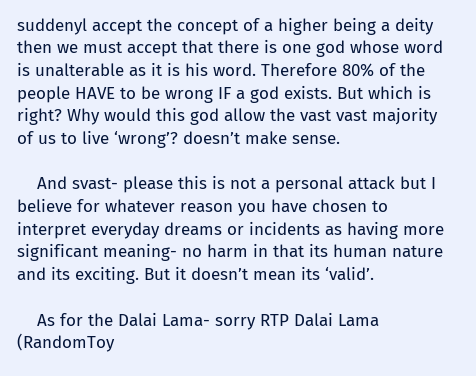suddenyl accept the concept of a higher being a deity then we must accept that there is one god whose word is unalterable as it is his word. Therefore 80% of the people HAVE to be wrong IF a god exists. But which is right? Why would this god allow the vast vast majority of us to live ‘wrong’? doesn’t make sense.

    And svast- please this is not a personal attack but I believe for whatever reason you have chosen to interpret everyday dreams or incidents as having more significant meaning- no harm in that its human nature and its exciting. But it doesn’t mean its ‘valid’.

    As for the Dalai Lama- sorry RTP Dalai Lama (RandomToy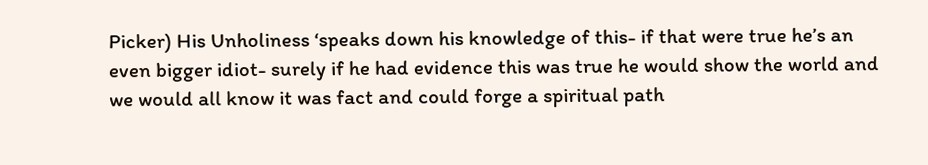Picker) His Unholiness ‘speaks down his knowledge of this- if that were true he’s an even bigger idiot- surely if he had evidence this was true he would show the world and we would all know it was fact and could forge a spiritual path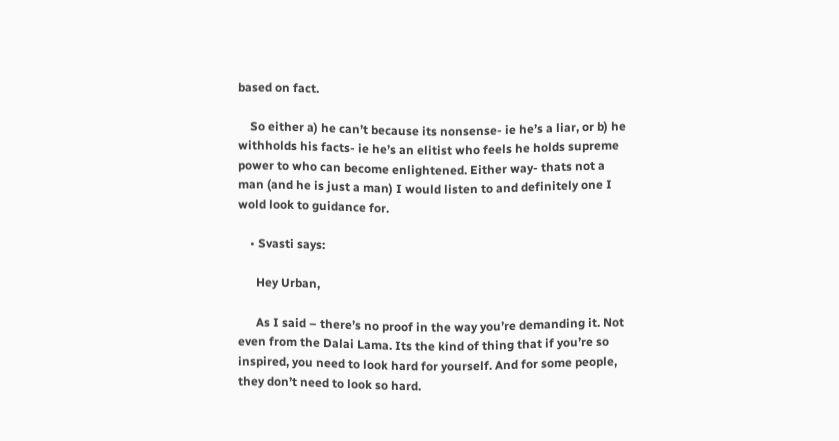based on fact.

    So either a) he can’t because its nonsense- ie he’s a liar, or b) he withholds his facts- ie he’s an elitist who feels he holds supreme power to who can become enlightened. Either way- thats not a man (and he is just a man) I would listen to and definitely one I wold look to guidance for.

    • Svasti says:

      Hey Urban,

      As I said – there’s no proof in the way you’re demanding it. Not even from the Dalai Lama. Its the kind of thing that if you’re so inspired, you need to look hard for yourself. And for some people, they don’t need to look so hard.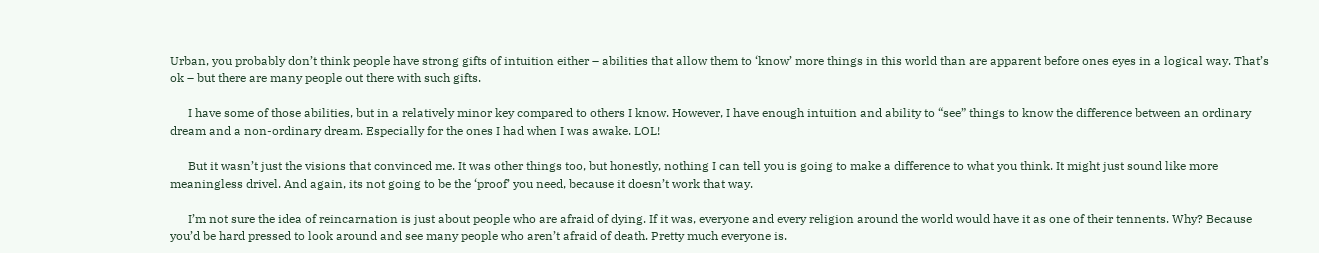Urban, you probably don’t think people have strong gifts of intuition either – abilities that allow them to ‘know’ more things in this world than are apparent before ones eyes in a logical way. That’s ok – but there are many people out there with such gifts.

      I have some of those abilities, but in a relatively minor key compared to others I know. However, I have enough intuition and ability to “see” things to know the difference between an ordinary dream and a non-ordinary dream. Especially for the ones I had when I was awake. LOL!

      But it wasn’t just the visions that convinced me. It was other things too, but honestly, nothing I can tell you is going to make a difference to what you think. It might just sound like more meaningless drivel. And again, its not going to be the ‘proof’ you need, because it doesn’t work that way.

      I’m not sure the idea of reincarnation is just about people who are afraid of dying. If it was, everyone and every religion around the world would have it as one of their tennents. Why? Because you’d be hard pressed to look around and see many people who aren’t afraid of death. Pretty much everyone is.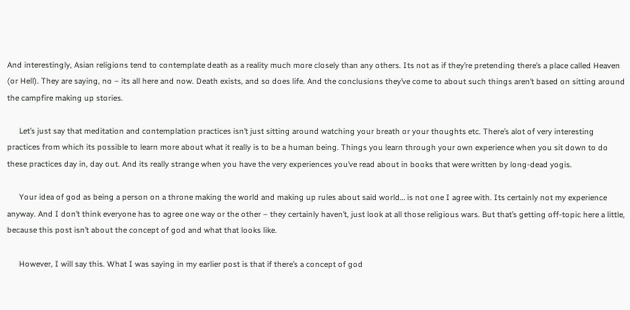And interestingly, Asian religions tend to contemplate death as a reality much more closely than any others. Its not as if they’re pretending there’s a place called Heaven (or Hell). They are saying, no – its all here and now. Death exists, and so does life. And the conclusions they’ve come to about such things aren’t based on sitting around the campfire making up stories.

      Let’s just say that meditation and contemplation practices isn’t just sitting around watching your breath or your thoughts etc. There’s alot of very interesting practices from which its possible to learn more about what it really is to be a human being. Things you learn through your own experience when you sit down to do these practices day in, day out. And its really strange when you have the very experiences you’ve read about in books that were written by long-dead yogis.

      Your idea of god as being a person on a throne making the world and making up rules about said world… is not one I agree with. Its certainly not my experience anyway. And I don’t think everyone has to agree one way or the other – they certainly haven’t, just look at all those religious wars. But that’s getting off-topic here a little, because this post isn’t about the concept of god and what that looks like.

      However, I will say this. What I was saying in my earlier post is that if there’s a concept of god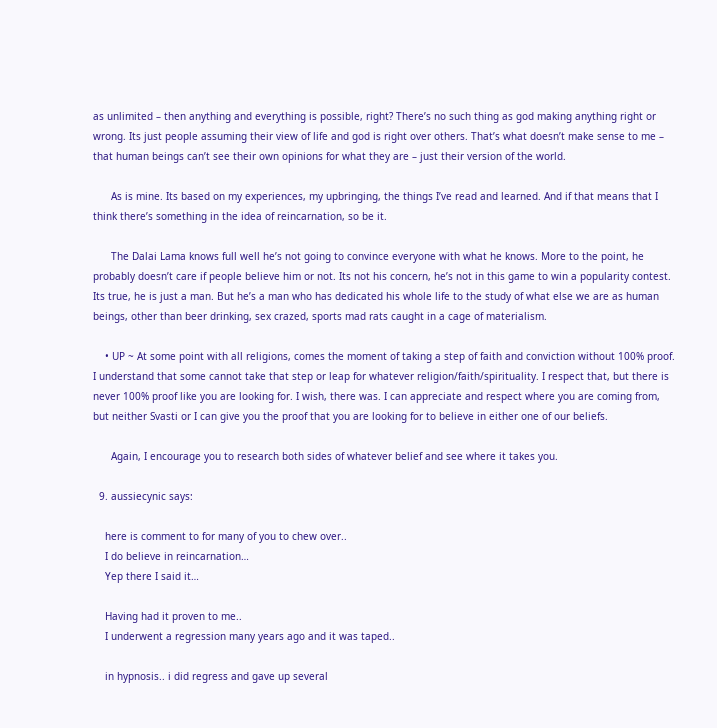as unlimited – then anything and everything is possible, right? There’s no such thing as god making anything right or wrong. Its just people assuming their view of life and god is right over others. That’s what doesn’t make sense to me – that human beings can’t see their own opinions for what they are – just their version of the world.

      As is mine. Its based on my experiences, my upbringing, the things I’ve read and learned. And if that means that I think there’s something in the idea of reincarnation, so be it.

      The Dalai Lama knows full well he’s not going to convince everyone with what he knows. More to the point, he probably doesn’t care if people believe him or not. Its not his concern, he’s not in this game to win a popularity contest. Its true, he is just a man. But he’s a man who has dedicated his whole life to the study of what else we are as human beings, other than beer drinking, sex crazed, sports mad rats caught in a cage of materialism.

    • UP ~ At some point with all religions, comes the moment of taking a step of faith and conviction without 100% proof. I understand that some cannot take that step or leap for whatever religion/faith/spirituality. I respect that, but there is never 100% proof like you are looking for. I wish, there was. I can appreciate and respect where you are coming from, but neither Svasti or I can give you the proof that you are looking for to believe in either one of our beliefs.

      Again, I encourage you to research both sides of whatever belief and see where it takes you.

  9. aussiecynic says:

    here is comment to for many of you to chew over..
    I do believe in reincarnation…
    Yep there I said it…

    Having had it proven to me..
    I underwent a regression many years ago and it was taped..

    in hypnosis.. i did regress and gave up several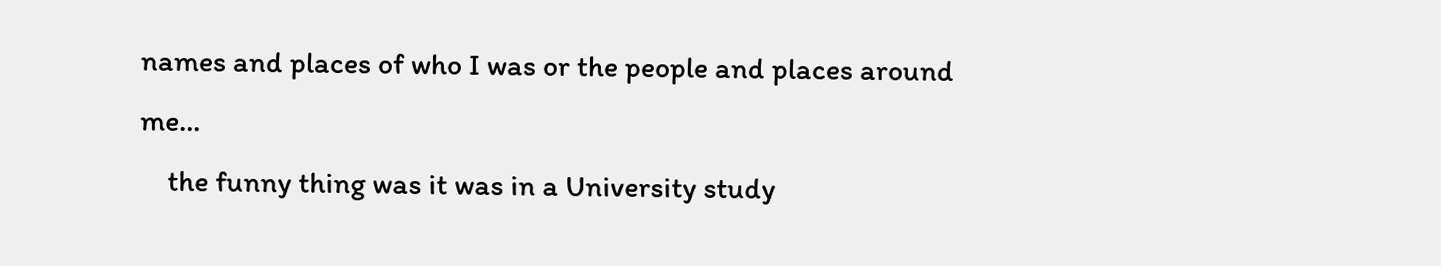names and places of who I was or the people and places around me…
    the funny thing was it was in a University study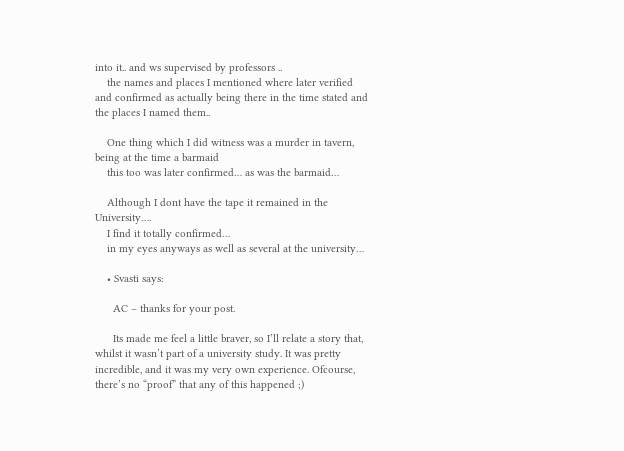into it.. and ws supervised by professors ..
    the names and places I mentioned where later verified and confirmed as actually being there in the time stated and the places I named them..

    One thing which I did witness was a murder in tavern, being at the time a barmaid
    this too was later confirmed… as was the barmaid…

    Although I dont have the tape it remained in the University….
    I find it totally confirmed…
    in my eyes anyways as well as several at the university…

    • Svasti says:

      AC – thanks for your post.

      Its made me feel a little braver, so I’ll relate a story that, whilst it wasn’t part of a university study. It was pretty incredible, and it was my very own experience. Ofcourse, there’s no “proof” that any of this happened ;)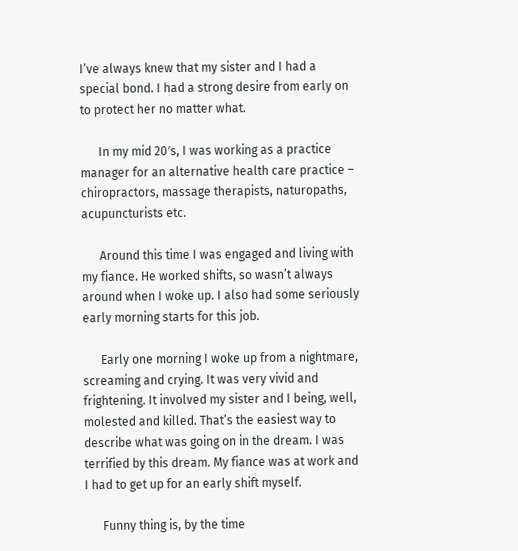I’ve always knew that my sister and I had a special bond. I had a strong desire from early on to protect her no matter what.

      In my mid 20′s, I was working as a practice manager for an alternative health care practice – chiropractors, massage therapists, naturopaths, acupuncturists etc.

      Around this time I was engaged and living with my fiance. He worked shifts, so wasn’t always around when I woke up. I also had some seriously early morning starts for this job.

      Early one morning I woke up from a nightmare, screaming and crying. It was very vivid and frightening. It involved my sister and I being, well, molested and killed. That’s the easiest way to describe what was going on in the dream. I was terrified by this dream. My fiance was at work and I had to get up for an early shift myself.

      Funny thing is, by the time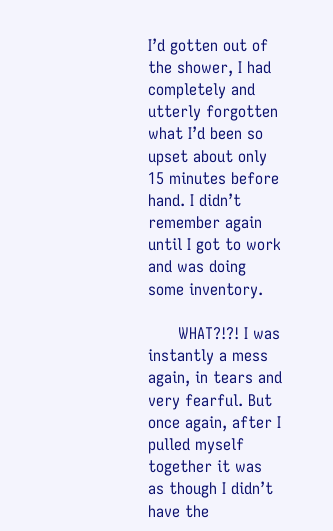I’d gotten out of the shower, I had completely and utterly forgotten what I’d been so upset about only 15 minutes before hand. I didn’t remember again until I got to work and was doing some inventory.

      WHAT?!?! I was instantly a mess again, in tears and very fearful. But once again, after I pulled myself together it was as though I didn’t have the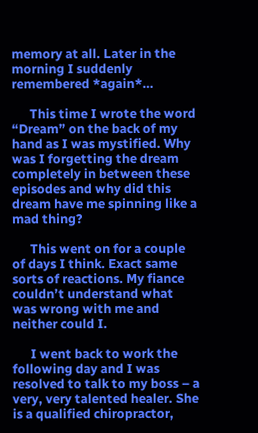memory at all. Later in the morning I suddenly remembered *again*…

      This time I wrote the word “Dream” on the back of my hand as I was mystified. Why was I forgetting the dream completely in between these episodes and why did this dream have me spinning like a mad thing?

      This went on for a couple of days I think. Exact same sorts of reactions. My fiance couldn’t understand what was wrong with me and neither could I.

      I went back to work the following day and I was resolved to talk to my boss – a very, very talented healer. She is a qualified chiropractor,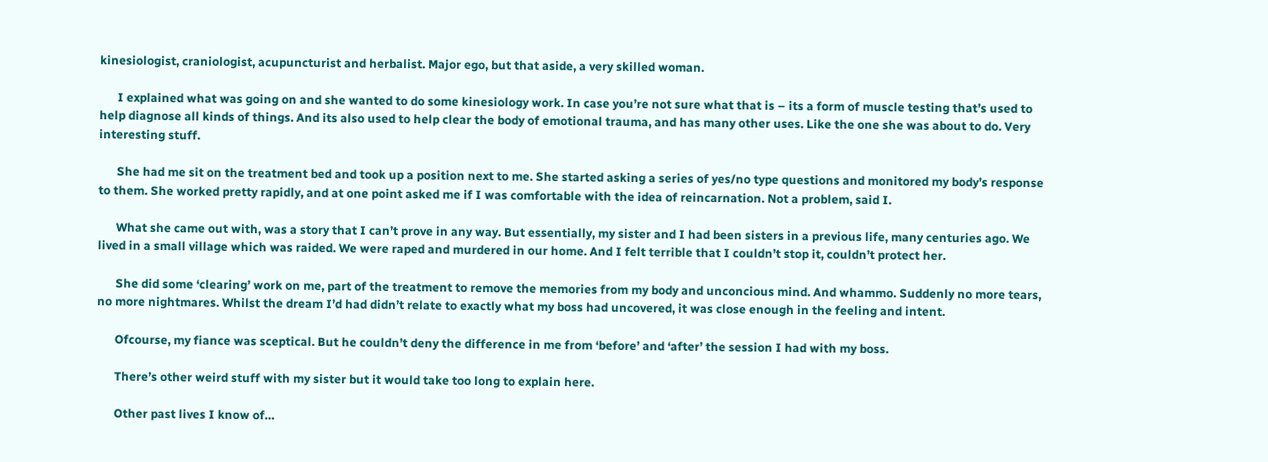kinesiologist, craniologist, acupuncturist and herbalist. Major ego, but that aside, a very skilled woman.

      I explained what was going on and she wanted to do some kinesiology work. In case you’re not sure what that is – its a form of muscle testing that’s used to help diagnose all kinds of things. And its also used to help clear the body of emotional trauma, and has many other uses. Like the one she was about to do. Very interesting stuff.

      She had me sit on the treatment bed and took up a position next to me. She started asking a series of yes/no type questions and monitored my body’s response to them. She worked pretty rapidly, and at one point asked me if I was comfortable with the idea of reincarnation. Not a problem, said I.

      What she came out with, was a story that I can’t prove in any way. But essentially, my sister and I had been sisters in a previous life, many centuries ago. We lived in a small village which was raided. We were raped and murdered in our home. And I felt terrible that I couldn’t stop it, couldn’t protect her.

      She did some ‘clearing’ work on me, part of the treatment to remove the memories from my body and unconcious mind. And whammo. Suddenly no more tears, no more nightmares. Whilst the dream I’d had didn’t relate to exactly what my boss had uncovered, it was close enough in the feeling and intent.

      Ofcourse, my fiance was sceptical. But he couldn’t deny the difference in me from ‘before’ and ‘after’ the session I had with my boss.

      There’s other weird stuff with my sister but it would take too long to explain here.

      Other past lives I know of…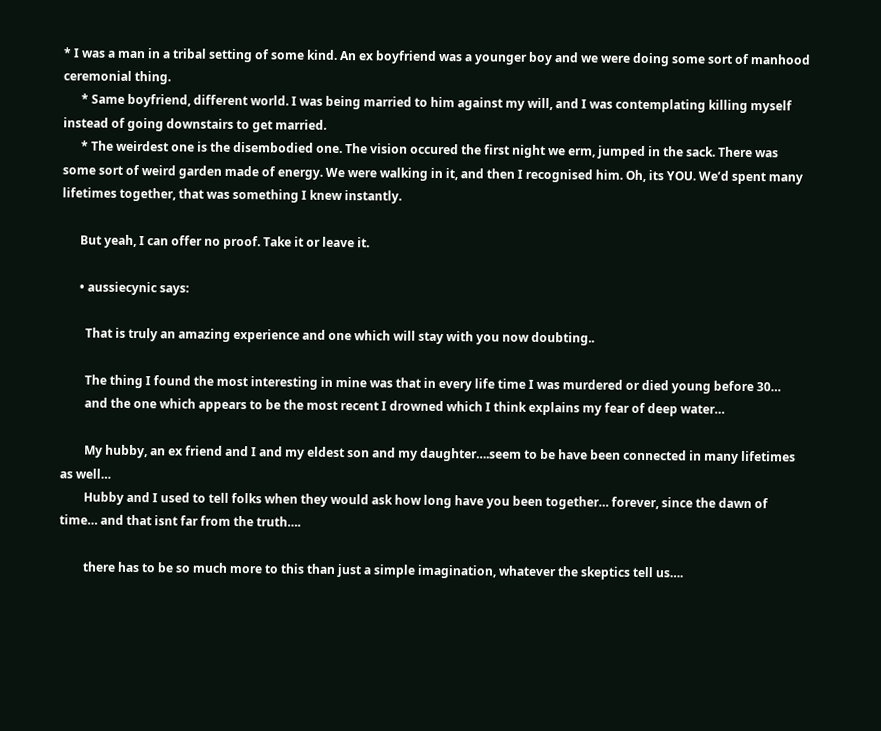* I was a man in a tribal setting of some kind. An ex boyfriend was a younger boy and we were doing some sort of manhood ceremonial thing.
      * Same boyfriend, different world. I was being married to him against my will, and I was contemplating killing myself instead of going downstairs to get married.
      * The weirdest one is the disembodied one. The vision occured the first night we erm, jumped in the sack. There was some sort of weird garden made of energy. We were walking in it, and then I recognised him. Oh, its YOU. We’d spent many lifetimes together, that was something I knew instantly.

      But yeah, I can offer no proof. Take it or leave it.

      • aussiecynic says:

        That is truly an amazing experience and one which will stay with you now doubting..

        The thing I found the most interesting in mine was that in every life time I was murdered or died young before 30…
        and the one which appears to be the most recent I drowned which I think explains my fear of deep water…

        My hubby, an ex friend and I and my eldest son and my daughter….seem to be have been connected in many lifetimes as well…
        Hubby and I used to tell folks when they would ask how long have you been together… forever, since the dawn of time… and that isnt far from the truth….

        there has to be so much more to this than just a simple imagination, whatever the skeptics tell us….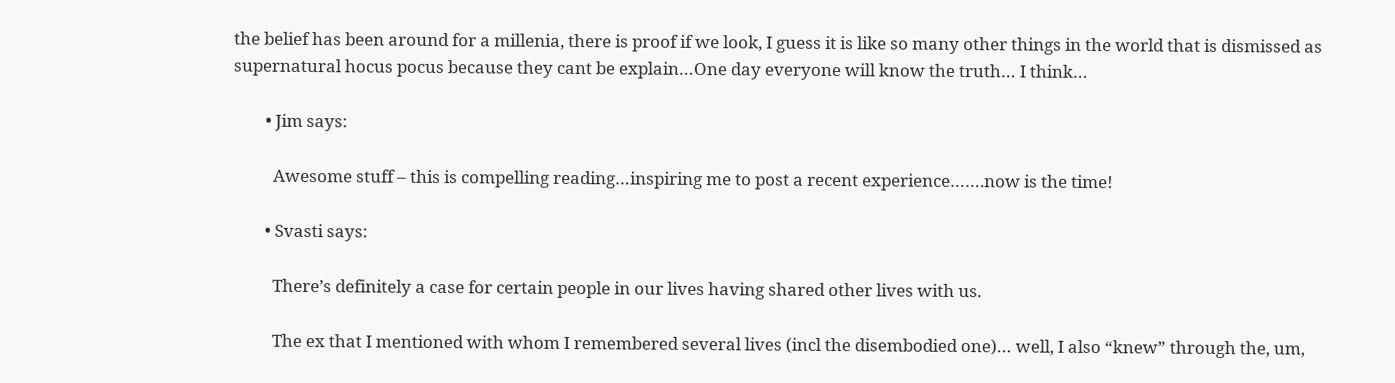the belief has been around for a millenia, there is proof if we look, I guess it is like so many other things in the world that is dismissed as supernatural hocus pocus because they cant be explain…One day everyone will know the truth… I think…

        • Jim says:

          Awesome stuff – this is compelling reading…inspiring me to post a recent experience…….now is the time!

        • Svasti says:

          There’s definitely a case for certain people in our lives having shared other lives with us.

          The ex that I mentioned with whom I remembered several lives (incl the disembodied one)… well, I also “knew” through the, um,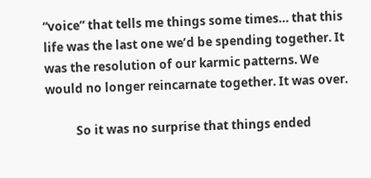“voice” that tells me things some times… that this life was the last one we’d be spending together. It was the resolution of our karmic patterns. We would no longer reincarnate together. It was over.

          So it was no surprise that things ended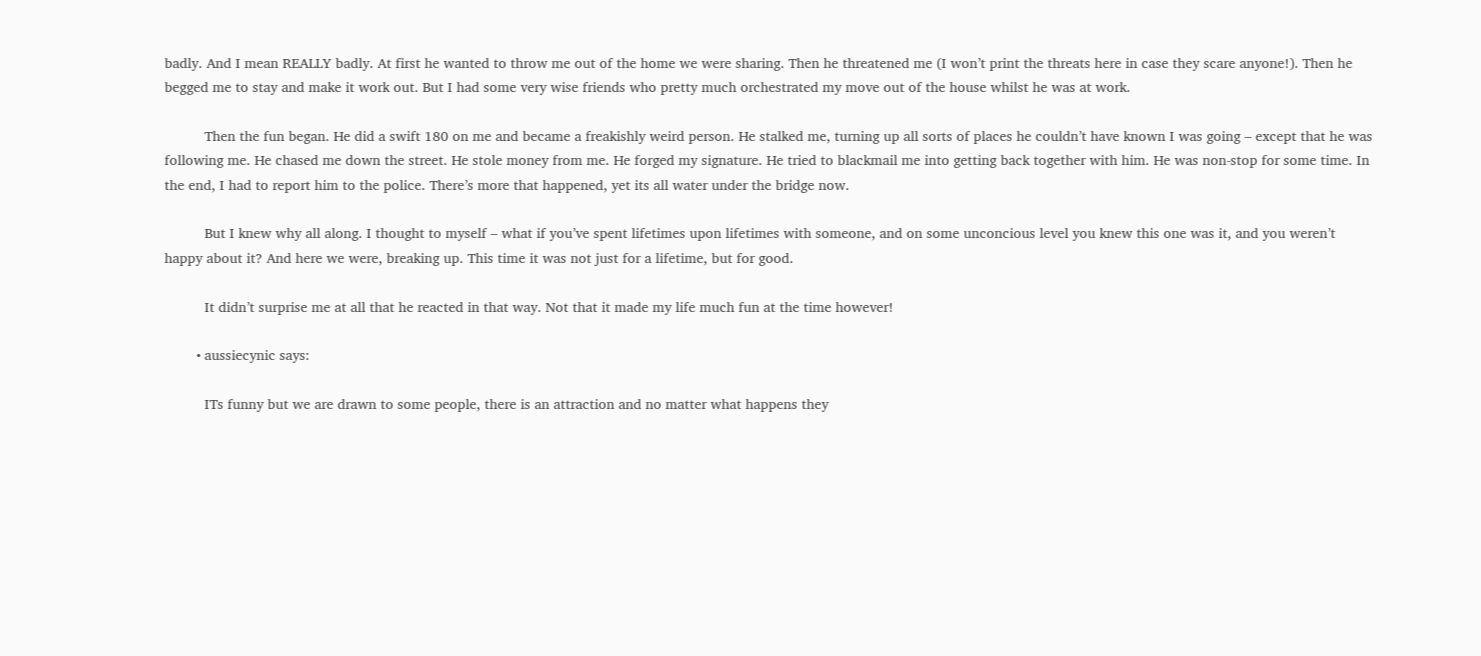badly. And I mean REALLY badly. At first he wanted to throw me out of the home we were sharing. Then he threatened me (I won’t print the threats here in case they scare anyone!). Then he begged me to stay and make it work out. But I had some very wise friends who pretty much orchestrated my move out of the house whilst he was at work.

          Then the fun began. He did a swift 180 on me and became a freakishly weird person. He stalked me, turning up all sorts of places he couldn’t have known I was going – except that he was following me. He chased me down the street. He stole money from me. He forged my signature. He tried to blackmail me into getting back together with him. He was non-stop for some time. In the end, I had to report him to the police. There’s more that happened, yet its all water under the bridge now.

          But I knew why all along. I thought to myself – what if you’ve spent lifetimes upon lifetimes with someone, and on some unconcious level you knew this one was it, and you weren’t happy about it? And here we were, breaking up. This time it was not just for a lifetime, but for good.

          It didn’t surprise me at all that he reacted in that way. Not that it made my life much fun at the time however!

        • aussiecynic says:

          ITs funny but we are drawn to some people, there is an attraction and no matter what happens they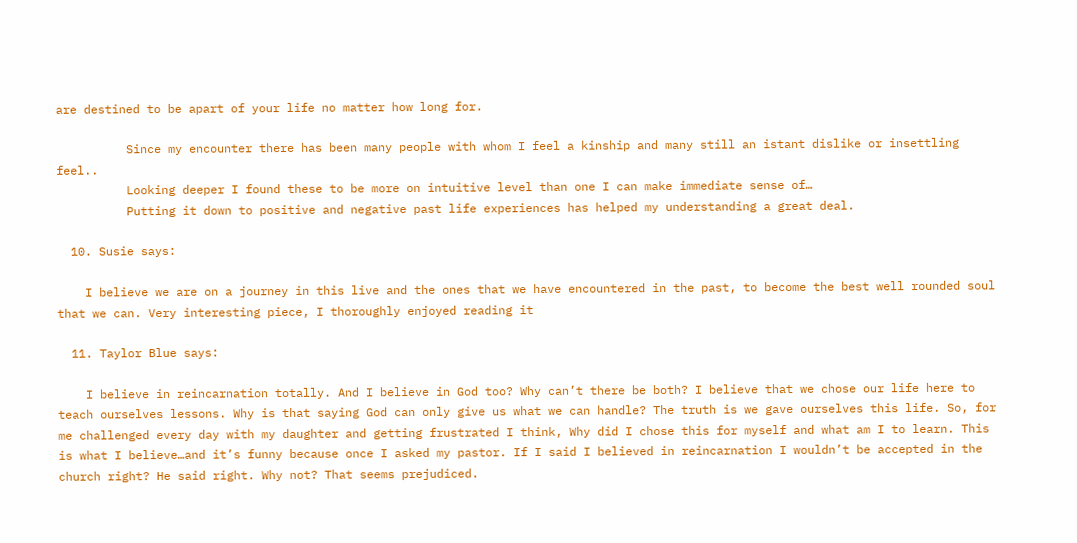are destined to be apart of your life no matter how long for.

          Since my encounter there has been many people with whom I feel a kinship and many still an istant dislike or insettling feel..
          Looking deeper I found these to be more on intuitive level than one I can make immediate sense of…
          Putting it down to positive and negative past life experiences has helped my understanding a great deal.

  10. Susie says:

    I believe we are on a journey in this live and the ones that we have encountered in the past, to become the best well rounded soul that we can. Very interesting piece, I thoroughly enjoyed reading it

  11. Taylor Blue says:

    I believe in reincarnation totally. And I believe in God too? Why can’t there be both? I believe that we chose our life here to teach ourselves lessons. Why is that saying God can only give us what we can handle? The truth is we gave ourselves this life. So, for me challenged every day with my daughter and getting frustrated I think, Why did I chose this for myself and what am I to learn. This is what I believe…and it’s funny because once I asked my pastor. If I said I believed in reincarnation I wouldn’t be accepted in the church right? He said right. Why not? That seems prejudiced.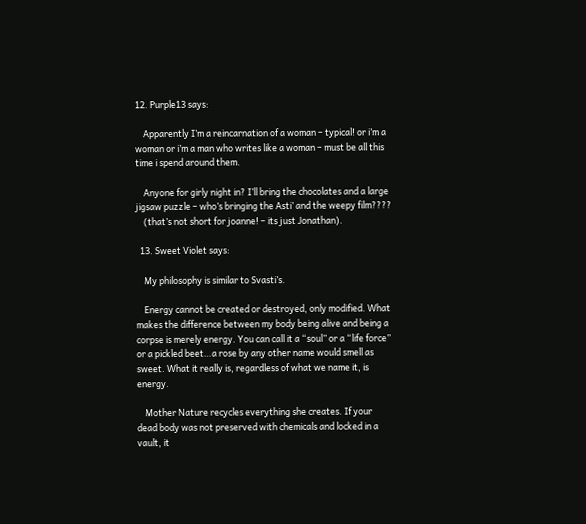12. Purple13 says:

    Apparently I’m a reincarnation of a woman – typical! or i’m a woman or i’m a man who writes like a woman – must be all this time i spend around them.

    Anyone for girly night in? I’ll bring the chocolates and a large jigsaw puzzle – who’s bringing the Asti’ and the weepy film????
    (that’s not short for joanne! – its just Jonathan).

  13. Sweet Violet says:

    My philosophy is similar to Svasti’s.

    Energy cannot be created or destroyed, only modified. What makes the difference between my body being alive and being a corpse is merely energy. You can call it a “soul” or a “life force” or a pickled beet…a rose by any other name would smell as sweet. What it really is, regardless of what we name it, is energy.

    Mother Nature recycles everything she creates. If your dead body was not preserved with chemicals and locked in a vault, it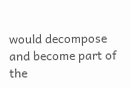would decompose and become part of the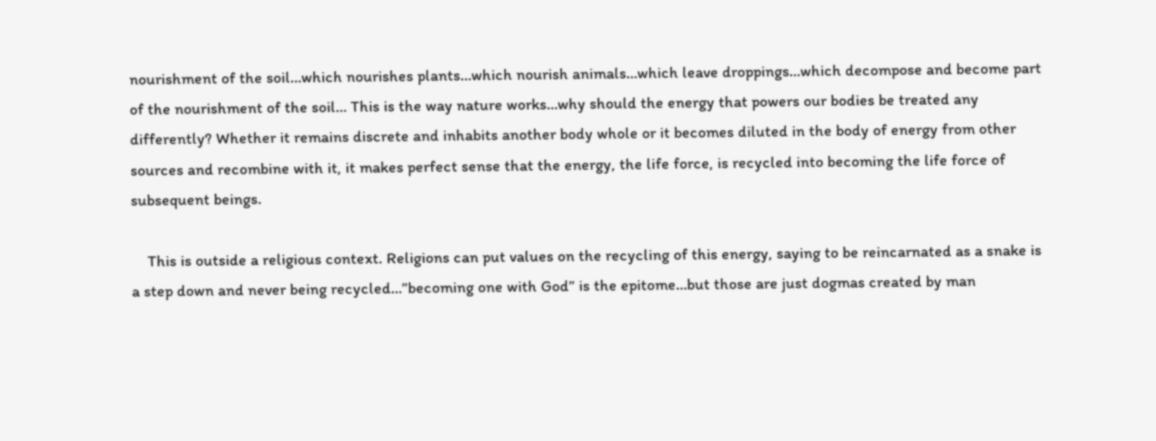nourishment of the soil…which nourishes plants…which nourish animals…which leave droppings…which decompose and become part of the nourishment of the soil… This is the way nature works…why should the energy that powers our bodies be treated any differently? Whether it remains discrete and inhabits another body whole or it becomes diluted in the body of energy from other sources and recombine with it, it makes perfect sense that the energy, the life force, is recycled into becoming the life force of subsequent beings.

    This is outside a religious context. Religions can put values on the recycling of this energy, saying to be reincarnated as a snake is a step down and never being recycled…”becoming one with God” is the epitome…but those are just dogmas created by man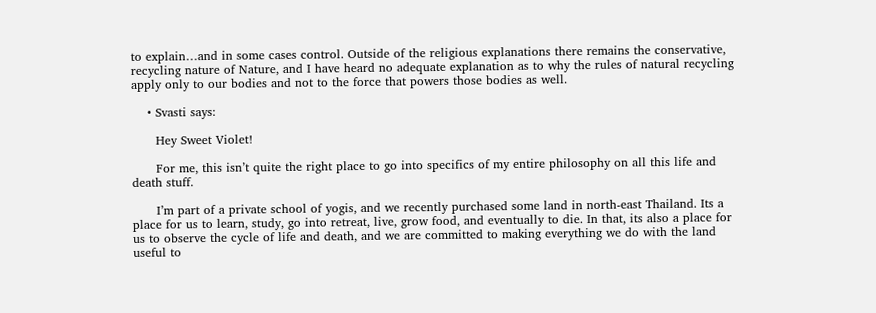to explain…and in some cases control. Outside of the religious explanations there remains the conservative, recycling nature of Nature, and I have heard no adequate explanation as to why the rules of natural recycling apply only to our bodies and not to the force that powers those bodies as well.

    • Svasti says:

      Hey Sweet Violet!

      For me, this isn’t quite the right place to go into specifics of my entire philosophy on all this life and death stuff.

      I’m part of a private school of yogis, and we recently purchased some land in north-east Thailand. Its a place for us to learn, study, go into retreat, live, grow food, and eventually to die. In that, its also a place for us to observe the cycle of life and death, and we are committed to making everything we do with the land useful to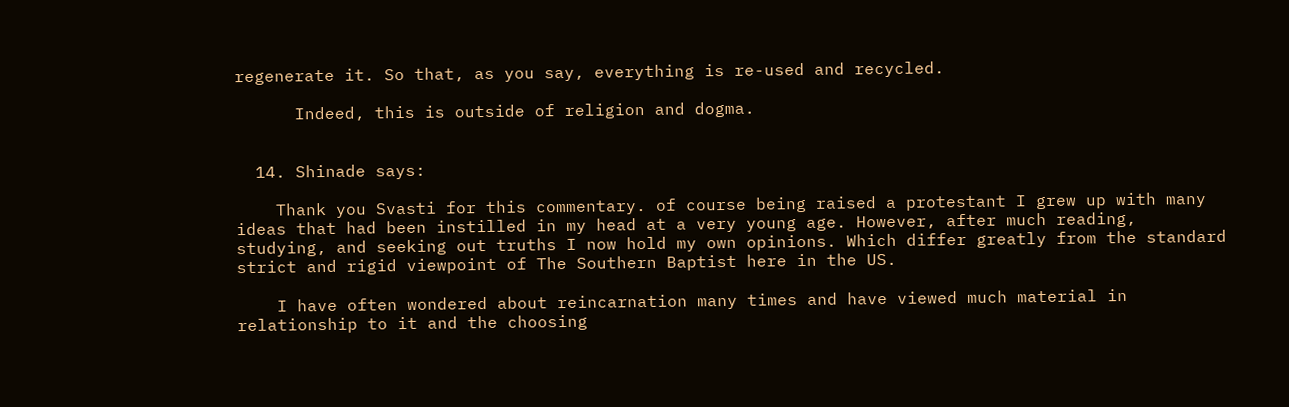regenerate it. So that, as you say, everything is re-used and recycled.

      Indeed, this is outside of religion and dogma.


  14. Shinade says:

    Thank you Svasti for this commentary. of course being raised a protestant I grew up with many ideas that had been instilled in my head at a very young age. However, after much reading, studying, and seeking out truths I now hold my own opinions. Which differ greatly from the standard strict and rigid viewpoint of The Southern Baptist here in the US.

    I have often wondered about reincarnation many times and have viewed much material in relationship to it and the choosing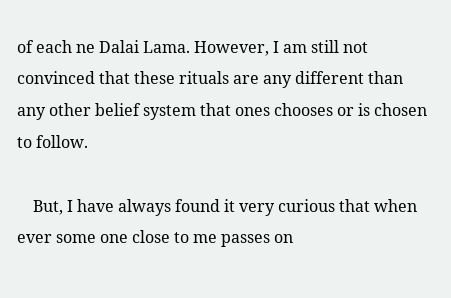of each ne Dalai Lama. However, I am still not convinced that these rituals are any different than any other belief system that ones chooses or is chosen to follow.

    But, I have always found it very curious that when ever some one close to me passes on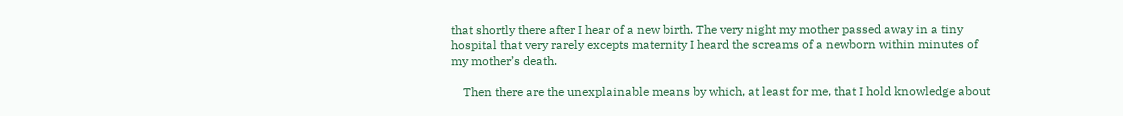that shortly there after I hear of a new birth. The very night my mother passed away in a tiny hospital that very rarely excepts maternity I heard the screams of a newborn within minutes of my mother’s death.

    Then there are the unexplainable means by which, at least for me, that I hold knowledge about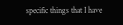specific things that I have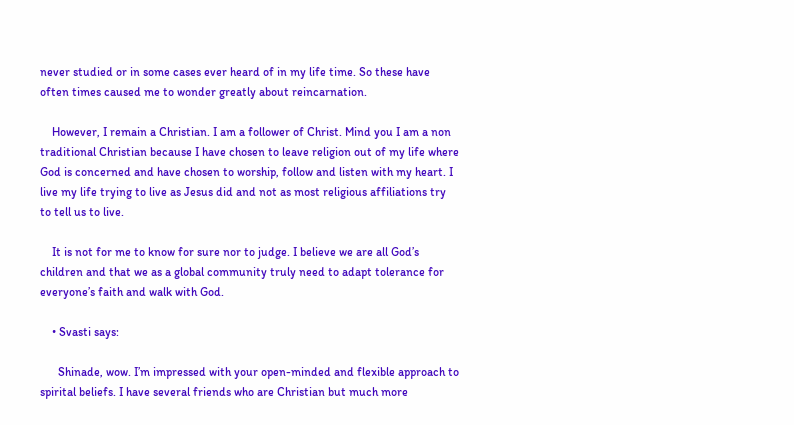never studied or in some cases ever heard of in my life time. So these have often times caused me to wonder greatly about reincarnation.

    However, I remain a Christian. I am a follower of Christ. Mind you I am a non traditional Christian because I have chosen to leave religion out of my life where God is concerned and have chosen to worship, follow and listen with my heart. I live my life trying to live as Jesus did and not as most religious affiliations try to tell us to live.

    It is not for me to know for sure nor to judge. I believe we are all God’s children and that we as a global community truly need to adapt tolerance for everyone’s faith and walk with God.

    • Svasti says:

      Shinade, wow. I’m impressed with your open-minded and flexible approach to spirital beliefs. I have several friends who are Christian but much more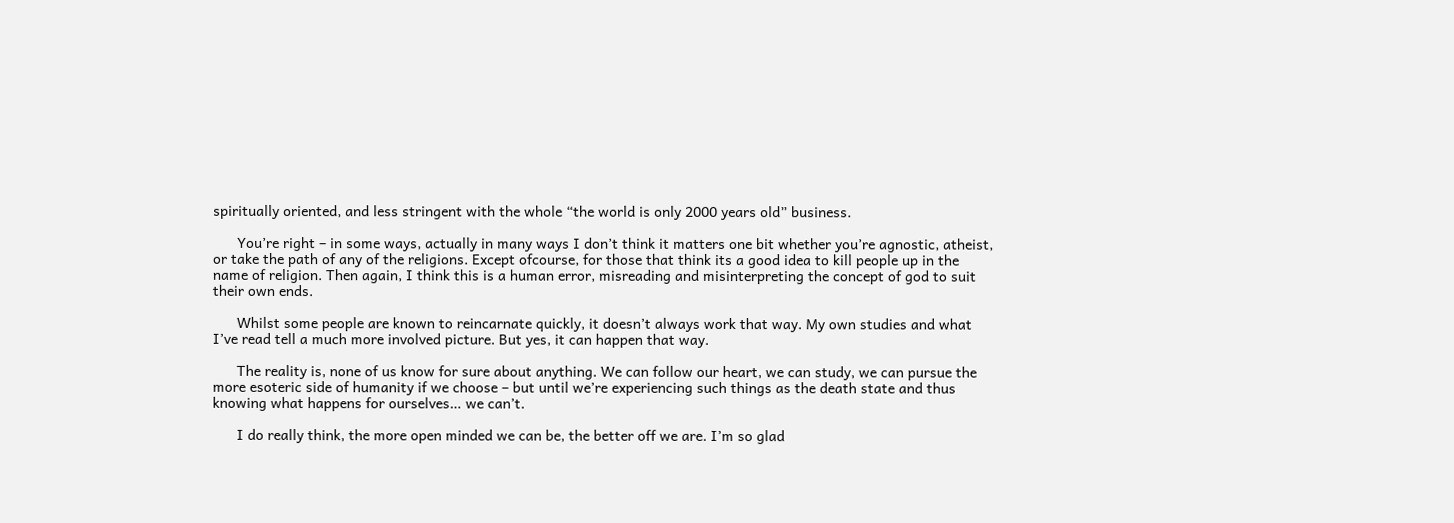spiritually oriented, and less stringent with the whole “the world is only 2000 years old” business.

      You’re right – in some ways, actually in many ways I don’t think it matters one bit whether you’re agnostic, atheist, or take the path of any of the religions. Except ofcourse, for those that think its a good idea to kill people up in the name of religion. Then again, I think this is a human error, misreading and misinterpreting the concept of god to suit their own ends.

      Whilst some people are known to reincarnate quickly, it doesn’t always work that way. My own studies and what I’ve read tell a much more involved picture. But yes, it can happen that way.

      The reality is, none of us know for sure about anything. We can follow our heart, we can study, we can pursue the more esoteric side of humanity if we choose – but until we’re experiencing such things as the death state and thus knowing what happens for ourselves… we can’t.

      I do really think, the more open minded we can be, the better off we are. I’m so glad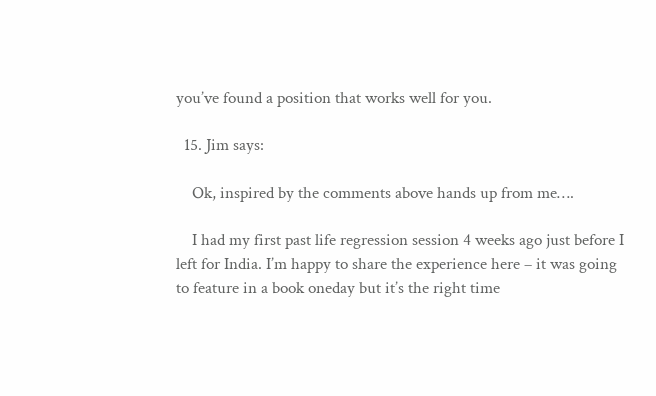you’ve found a position that works well for you.

  15. Jim says:

    Ok, inspired by the comments above hands up from me….

    I had my first past life regression session 4 weeks ago just before I left for India. I’m happy to share the experience here – it was going to feature in a book oneday but it’s the right time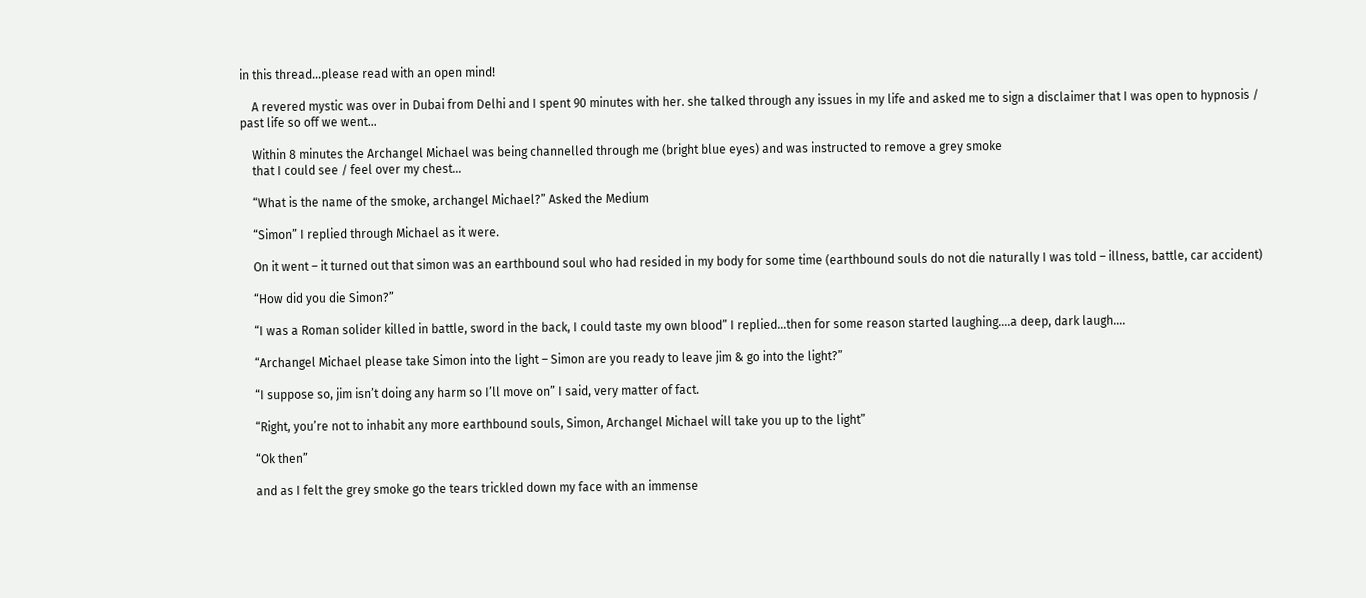in this thread…please read with an open mind!

    A revered mystic was over in Dubai from Delhi and I spent 90 minutes with her. she talked through any issues in my life and asked me to sign a disclaimer that I was open to hypnosis / past life so off we went…

    Within 8 minutes the Archangel Michael was being channelled through me (bright blue eyes) and was instructed to remove a grey smoke
    that I could see / feel over my chest…

    “What is the name of the smoke, archangel Michael?” Asked the Medium

    “Simon” I replied through Michael as it were.

    On it went – it turned out that simon was an earthbound soul who had resided in my body for some time (earthbound souls do not die naturally I was told – illness, battle, car accident)

    “How did you die Simon?”

    “I was a Roman solider killed in battle, sword in the back, I could taste my own blood” I replied…then for some reason started laughing….a deep, dark laugh….

    “Archangel Michael please take Simon into the light – Simon are you ready to leave jim & go into the light?”

    “I suppose so, jim isn’t doing any harm so I’ll move on” I said, very matter of fact.

    “Right, you’re not to inhabit any more earthbound souls, Simon, Archangel Michael will take you up to the light”

    “Ok then”

    and as I felt the grey smoke go the tears trickled down my face with an immense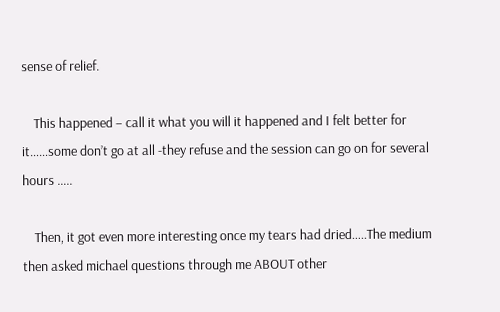sense of relief.

    This happened – call it what you will it happened and I felt better for it……some don’t go at all -they refuse and the session can go on for several hours …..

    Then, it got even more interesting once my tears had dried…..The medium then asked michael questions through me ABOUT other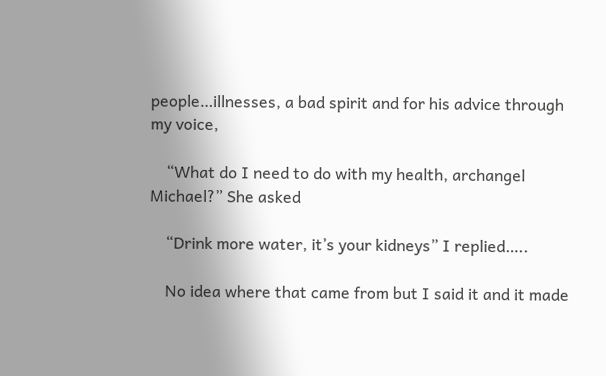people…illnesses, a bad spirit and for his advice through my voice,

    “What do I need to do with my health, archangel Michael?” She asked

    “Drink more water, it’s your kidneys” I replied…..

    No idea where that came from but I said it and it made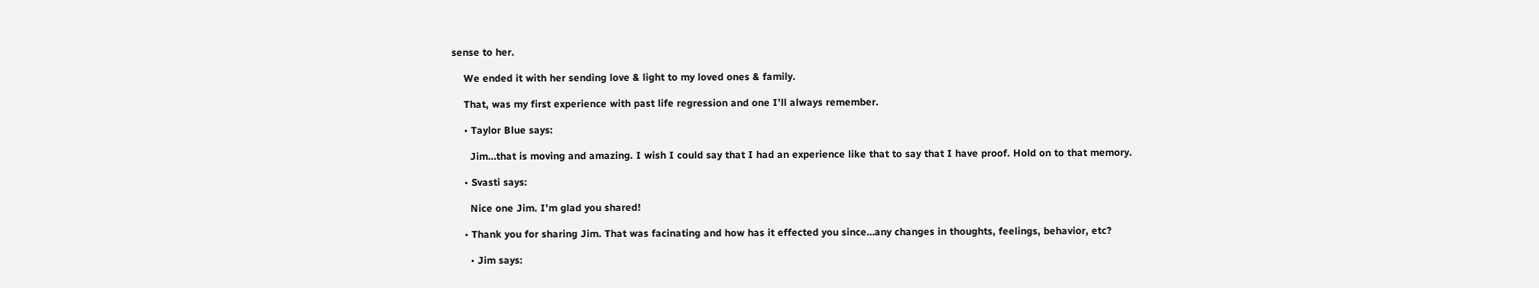sense to her.

    We ended it with her sending love & light to my loved ones & family.

    That, was my first experience with past life regression and one I’ll always remember.

    • Taylor Blue says:

      Jim…that is moving and amazing. I wish I could say that I had an experience like that to say that I have proof. Hold on to that memory.

    • Svasti says:

      Nice one Jim. I’m glad you shared!

    • Thank you for sharing Jim. That was facinating and how has it effected you since…any changes in thoughts, feelings, behavior, etc?

      • Jim says: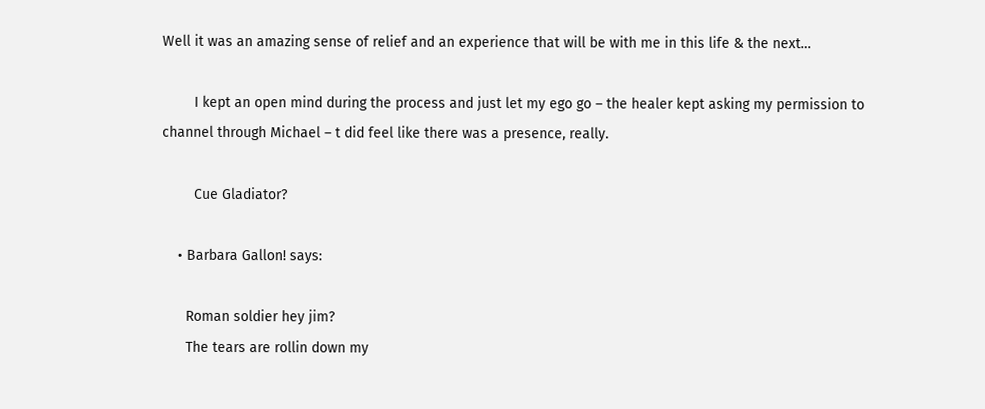Well it was an amazing sense of relief and an experience that will be with me in this life & the next…

        I kept an open mind during the process and just let my ego go – the healer kept asking my permission to channel through Michael – t did feel like there was a presence, really.

        Cue Gladiator?

    • Barbara Gallon! says:

      Roman soldier hey jim?
      The tears are rollin down my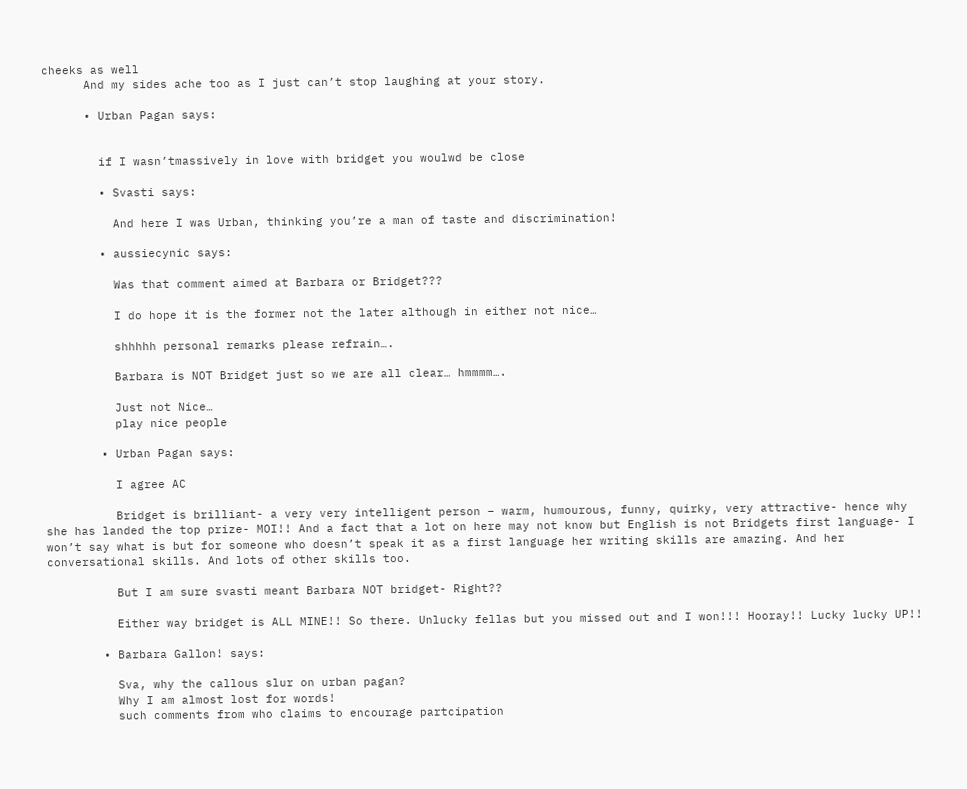cheeks as well
      And my sides ache too as I just can’t stop laughing at your story.

      • Urban Pagan says:


        if I wasn’tmassively in love with bridget you woulwd be close

        • Svasti says:

          And here I was Urban, thinking you’re a man of taste and discrimination!

        • aussiecynic says:

          Was that comment aimed at Barbara or Bridget???

          I do hope it is the former not the later although in either not nice…

          shhhhh personal remarks please refrain….

          Barbara is NOT Bridget just so we are all clear… hmmmm….

          Just not Nice…
          play nice people

        • Urban Pagan says:

          I agree AC

          Bridget is brilliant- a very very intelligent person – warm, humourous, funny, quirky, very attractive- hence why she has landed the top prize- MOI!! And a fact that a lot on here may not know but English is not Bridgets first language- I won’t say what is but for someone who doesn’t speak it as a first language her writing skills are amazing. And her conversational skills. And lots of other skills too.

          But I am sure svasti meant Barbara NOT bridget- Right??

          Either way bridget is ALL MINE!! So there. Unlucky fellas but you missed out and I won!!! Hooray!! Lucky lucky UP!!

        • Barbara Gallon! says:

          Sva, why the callous slur on urban pagan?
          Why I am almost lost for words!
          such comments from who claims to encourage partcipation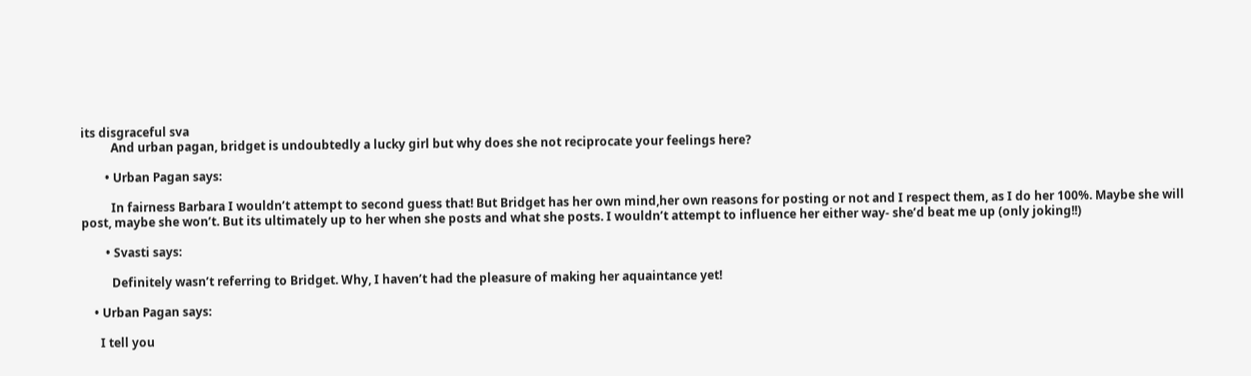its disgraceful sva
          And urban pagan, bridget is undoubtedly a lucky girl but why does she not reciprocate your feelings here?

        • Urban Pagan says:

          In fairness Barbara I wouldn’t attempt to second guess that! But Bridget has her own mind,her own reasons for posting or not and I respect them, as I do her 100%. Maybe she will post, maybe she won’t. But its ultimately up to her when she posts and what she posts. I wouldn’t attempt to influence her either way- she’d beat me up (only joking!!)

        • Svasti says:

          Definitely wasn’t referring to Bridget. Why, I haven’t had the pleasure of making her aquaintance yet!

    • Urban Pagan says:

      I tell you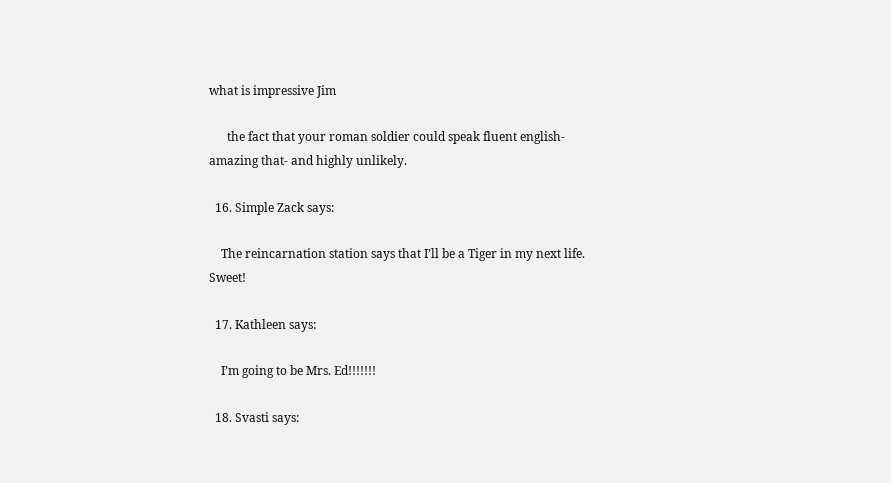what is impressive Jim

      the fact that your roman soldier could speak fluent english- amazing that- and highly unlikely.

  16. Simple Zack says:

    The reincarnation station says that I’ll be a Tiger in my next life. Sweet!

  17. Kathleen says:

    I’m going to be Mrs. Ed!!!!!!!

  18. Svasti says: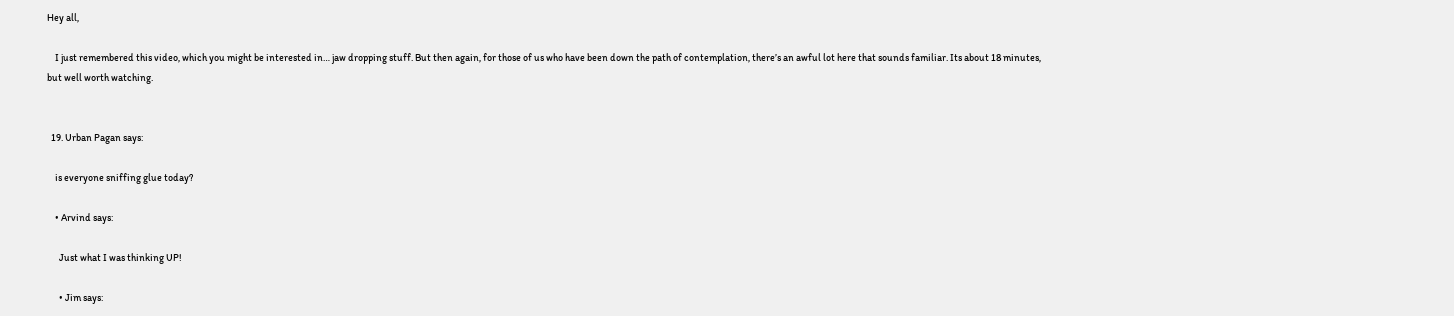Hey all,

    I just remembered this video, which you might be interested in… jaw dropping stuff. But then again, for those of us who have been down the path of contemplation, there’s an awful lot here that sounds familiar. Its about 18 minutes, but well worth watching.


  19. Urban Pagan says:

    is everyone sniffing glue today?

    • Arvind says:

      Just what I was thinking UP!

      • Jim says: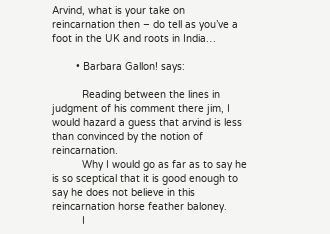Arvind, what is your take on reincarnation then – do tell as you’ve a foot in the UK and roots in India…

        • Barbara Gallon! says:

          Reading between the lines in judgment of his comment there jim, I would hazard a guess that arvind is less than convinced by the notion of reincarnation.
          Why I would go as far as to say he is so sceptical that it is good enough to say he does not believe in this reincarnation horse feather baloney.
          I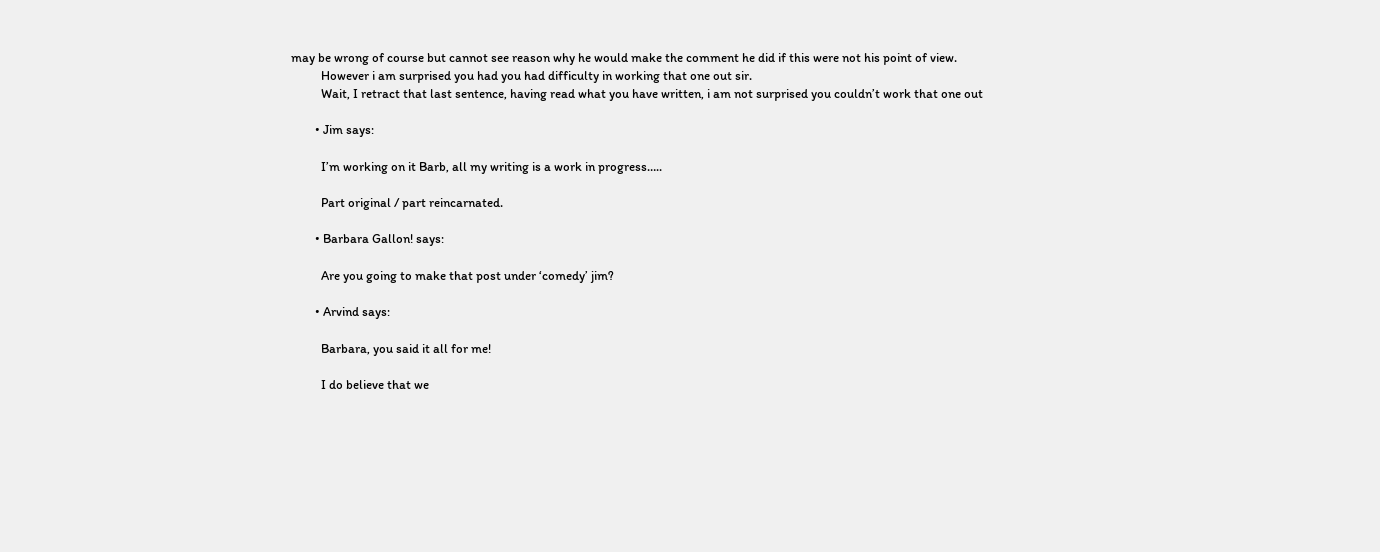may be wrong of course but cannot see reason why he would make the comment he did if this were not his point of view.
          However i am surprised you had you had difficulty in working that one out sir.
          Wait, I retract that last sentence, having read what you have written, i am not surprised you couldn’t work that one out

        • Jim says:

          I’m working on it Barb, all my writing is a work in progress…..

          Part original / part reincarnated.

        • Barbara Gallon! says:

          Are you going to make that post under ‘comedy’ jim?

        • Arvind says:

          Barbara, you said it all for me!

          I do believe that we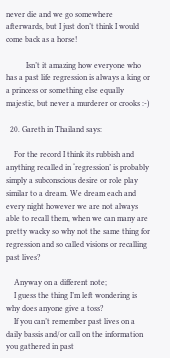never die and we go somewhere afterwards, but I just don’t think I would come back as a horse!

          Isn’t it amazing how everyone who has a past life regression is always a king or a princess or something else equally majestic, but never a murderer or crooks :-)

  20. Gareth in Thailand says:

    For the record I think its rubbish and anything recalled in ‘regression’ is probably simply a subconscious desire or role play similar to a dream. We dream each and every night however we are not always able to recall them, when we can many are pretty wacky so why not the same thing for regression and so called visions or recalling past lives?

    Anyway on a different note;
    I guess the thing I’m left wondering is why does anyone give a toss?
    If you can’t remember past lives on a daily bassis and/or call on the information you gathered in past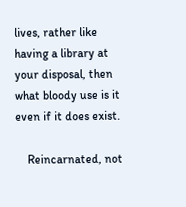lives, rather like having a library at your disposal, then what bloody use is it even if it does exist.

    Reincarnated, not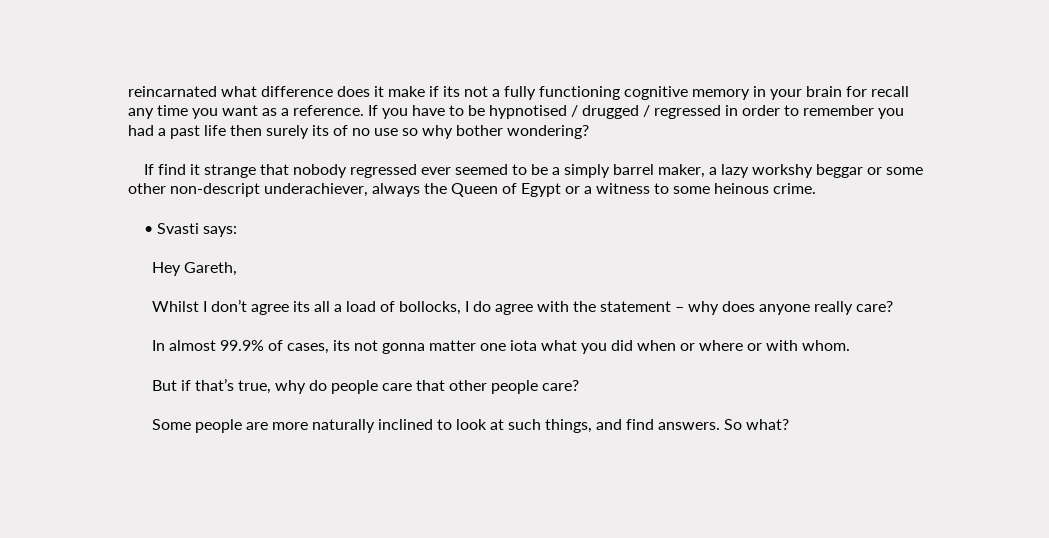reincarnated what difference does it make if its not a fully functioning cognitive memory in your brain for recall any time you want as a reference. If you have to be hypnotised / drugged / regressed in order to remember you had a past life then surely its of no use so why bother wondering?

    If find it strange that nobody regressed ever seemed to be a simply barrel maker, a lazy workshy beggar or some other non-descript underachiever, always the Queen of Egypt or a witness to some heinous crime.

    • Svasti says:

      Hey Gareth,

      Whilst I don’t agree its all a load of bollocks, I do agree with the statement – why does anyone really care?

      In almost 99.9% of cases, its not gonna matter one iota what you did when or where or with whom.

      But if that’s true, why do people care that other people care?

      Some people are more naturally inclined to look at such things, and find answers. So what?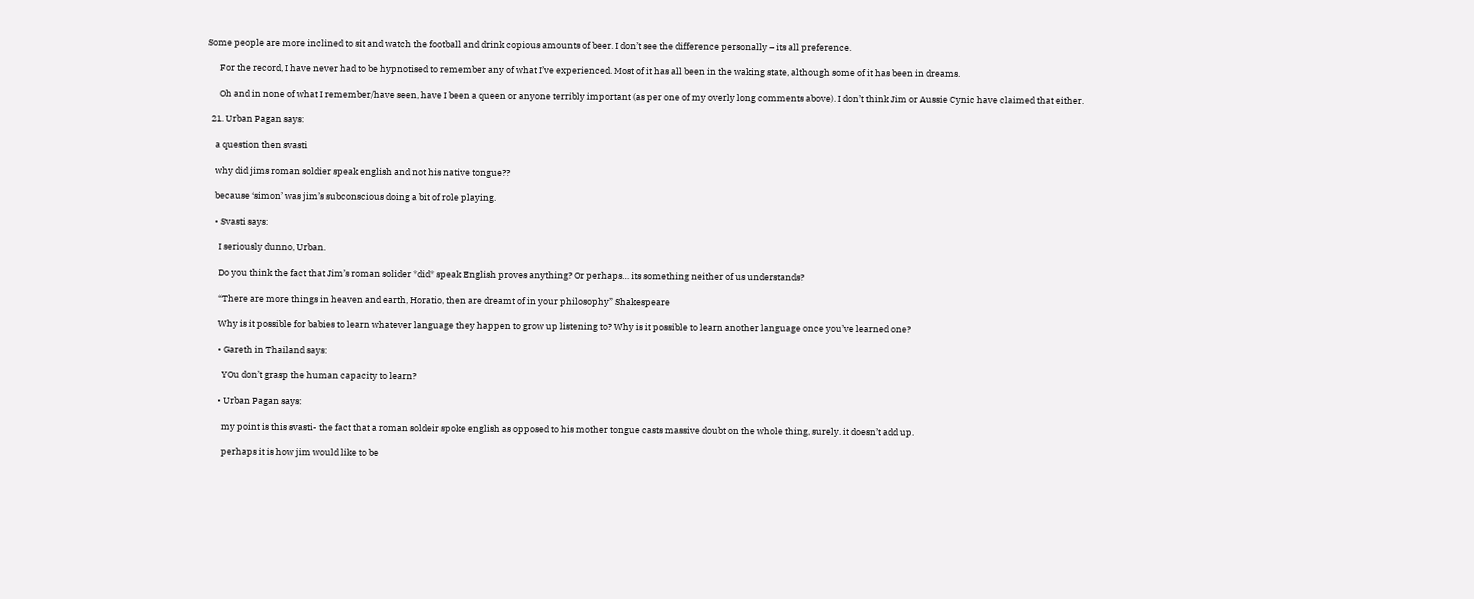Some people are more inclined to sit and watch the football and drink copious amounts of beer. I don’t see the difference personally – its all preference.

      For the record, I have never had to be hypnotised to remember any of what I’ve experienced. Most of it has all been in the waking state, although some of it has been in dreams.

      Oh and in none of what I remember/have seen, have I been a queen or anyone terribly important (as per one of my overly long comments above). I don’t think Jim or Aussie Cynic have claimed that either.

  21. Urban Pagan says:

    a question then svasti

    why did jims roman soldier speak english and not his native tongue??

    because ‘simon’ was jim’s subconscious doing a bit of role playing.

    • Svasti says:

      I seriously dunno, Urban.

      Do you think the fact that Jim’s roman solider *did* speak English proves anything? Or perhaps… its something neither of us understands?

      “There are more things in heaven and earth, Horatio, then are dreamt of in your philosophy” Shakespeare

      Why is it possible for babies to learn whatever language they happen to grow up listening to? Why is it possible to learn another language once you’ve learned one?

      • Gareth in Thailand says:

        YOu don’t grasp the human capacity to learn?

      • Urban Pagan says:

        my point is this svasti- the fact that a roman soldeir spoke english as opposed to his mother tongue casts massive doubt on the whole thing, surely. it doesn’t add up.

        perhaps it is how jim would like to be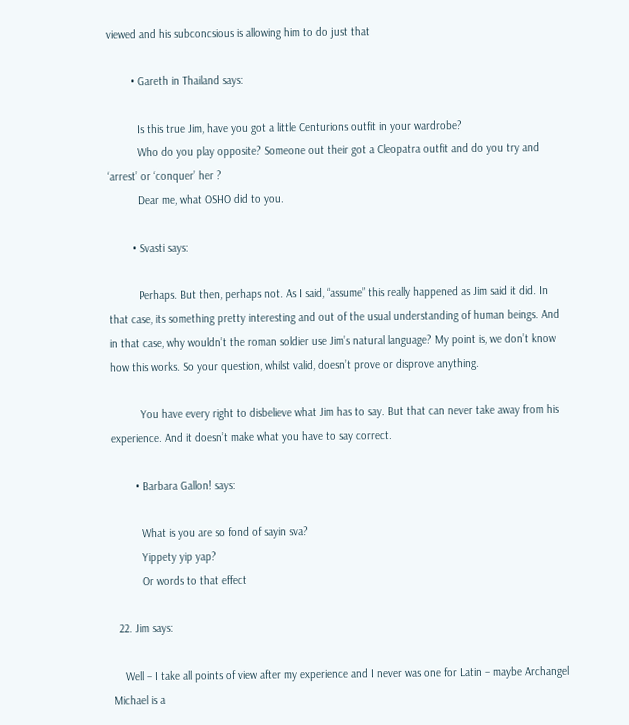viewed and his subconcsious is allowing him to do just that

        • Gareth in Thailand says:

          Is this true Jim, have you got a little Centurions outfit in your wardrobe?
          Who do you play opposite? Someone out their got a Cleopatra outfit and do you try and ‘arrest’ or ‘conquer’ her ?
          Dear me, what OSHO did to you.

        • Svasti says:

          Perhaps. But then, perhaps not. As I said, “assume” this really happened as Jim said it did. In that case, its something pretty interesting and out of the usual understanding of human beings. And in that case, why wouldn’t the roman soldier use Jim’s natural language? My point is, we don’t know how this works. So your question, whilst valid, doesn’t prove or disprove anything.

          You have every right to disbelieve what Jim has to say. But that can never take away from his experience. And it doesn’t make what you have to say correct.

        • Barbara Gallon! says:

          What is you are so fond of sayin sva?
          Yippety yip yap?
          Or words to that effect

  22. Jim says:

    Well – I take all points of view after my experience and I never was one for Latin – maybe Archangel Michael is a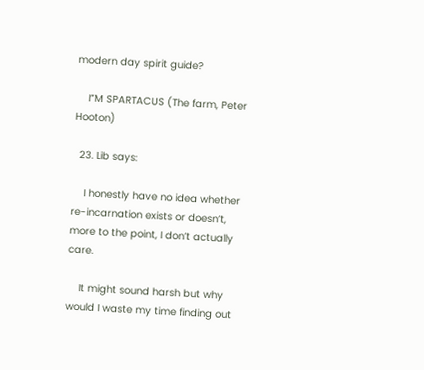modern day spirit guide?

    I”M SPARTACUS (The farm, Peter Hooton)

  23. Lib says:

    I honestly have no idea whether re-incarnation exists or doesn’t, more to the point, I don’t actually care.

    It might sound harsh but why would I waste my time finding out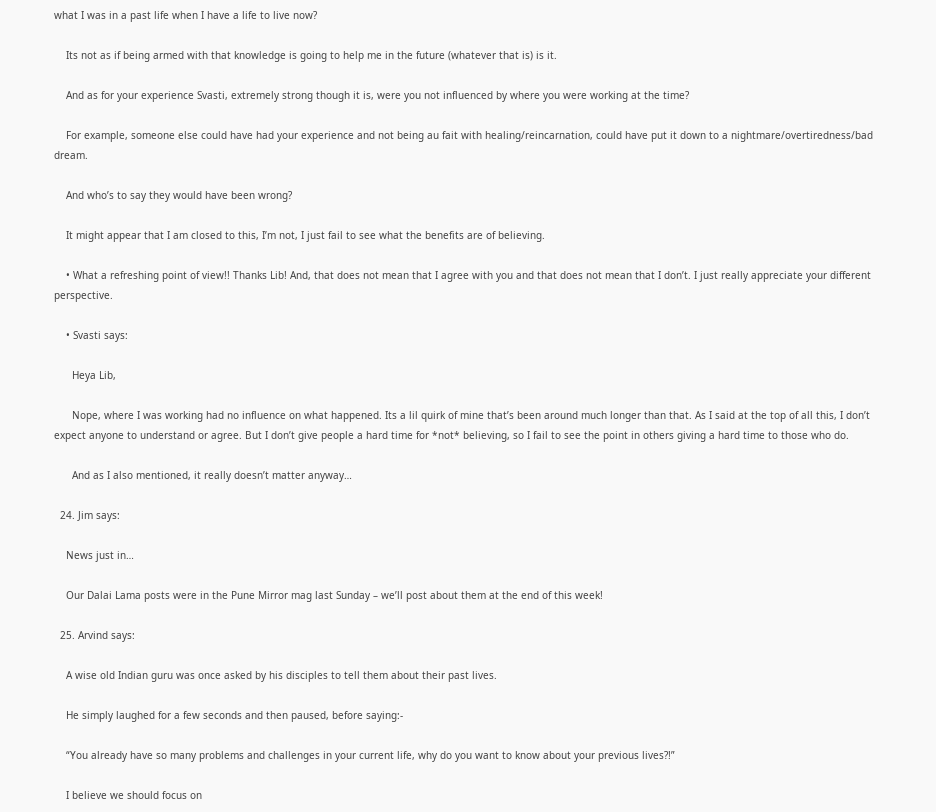what I was in a past life when I have a life to live now?

    Its not as if being armed with that knowledge is going to help me in the future (whatever that is) is it.

    And as for your experience Svasti, extremely strong though it is, were you not influenced by where you were working at the time?

    For example, someone else could have had your experience and not being au fait with healing/reincarnation, could have put it down to a nightmare/overtiredness/bad dream.

    And who’s to say they would have been wrong?

    It might appear that I am closed to this, I’m not, I just fail to see what the benefits are of believing.

    • What a refreshing point of view!! Thanks Lib! And, that does not mean that I agree with you and that does not mean that I don’t. I just really appreciate your different perspective.

    • Svasti says:

      Heya Lib,

      Nope, where I was working had no influence on what happened. Its a lil quirk of mine that’s been around much longer than that. As I said at the top of all this, I don’t expect anyone to understand or agree. But I don’t give people a hard time for *not* believing, so I fail to see the point in others giving a hard time to those who do.

      And as I also mentioned, it really doesn’t matter anyway…

  24. Jim says:

    News just in…

    Our Dalai Lama posts were in the Pune Mirror mag last Sunday – we’ll post about them at the end of this week!

  25. Arvind says:

    A wise old Indian guru was once asked by his disciples to tell them about their past lives.

    He simply laughed for a few seconds and then paused, before saying:-

    “You already have so many problems and challenges in your current life, why do you want to know about your previous lives?!”

    I believe we should focus on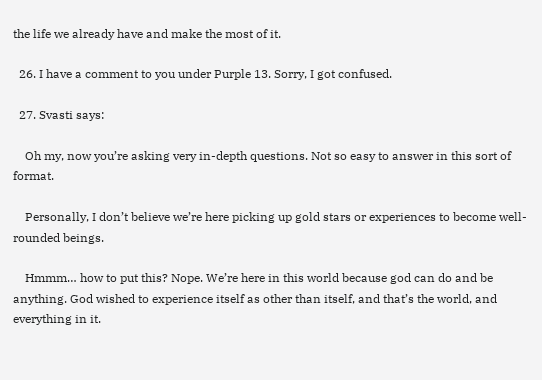the life we already have and make the most of it.

  26. I have a comment to you under Purple 13. Sorry, I got confused.

  27. Svasti says:

    Oh my, now you’re asking very in-depth questions. Not so easy to answer in this sort of format.

    Personally, I don’t believe we’re here picking up gold stars or experiences to become well-rounded beings.

    Hmmm… how to put this? Nope. We’re here in this world because god can do and be anything. God wished to experience itself as other than itself, and that’s the world, and everything in it.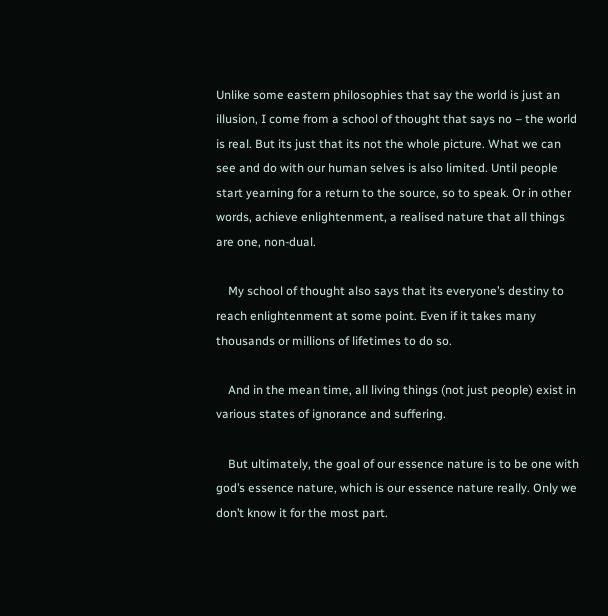Unlike some eastern philosophies that say the world is just an illusion, I come from a school of thought that says no – the world is real. But its just that its not the whole picture. What we can see and do with our human selves is also limited. Until people start yearning for a return to the source, so to speak. Or in other words, achieve enlightenment, a realised nature that all things are one, non-dual.

    My school of thought also says that its everyone’s destiny to reach enlightenment at some point. Even if it takes many thousands or millions of lifetimes to do so.

    And in the mean time, all living things (not just people) exist in various states of ignorance and suffering.

    But ultimately, the goal of our essence nature is to be one with god’s essence nature, which is our essence nature really. Only we don’t know it for the most part.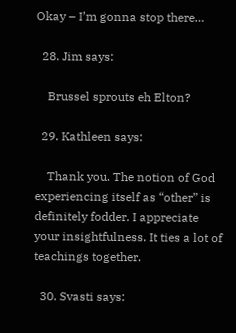Okay – I’m gonna stop there…

  28. Jim says:

    Brussel sprouts eh Elton?

  29. Kathleen says:

    Thank you. The notion of God experiencing itself as “other” is definitely fodder. I appreciate your insightfulness. It ties a lot of teachings together.

  30. Svasti says: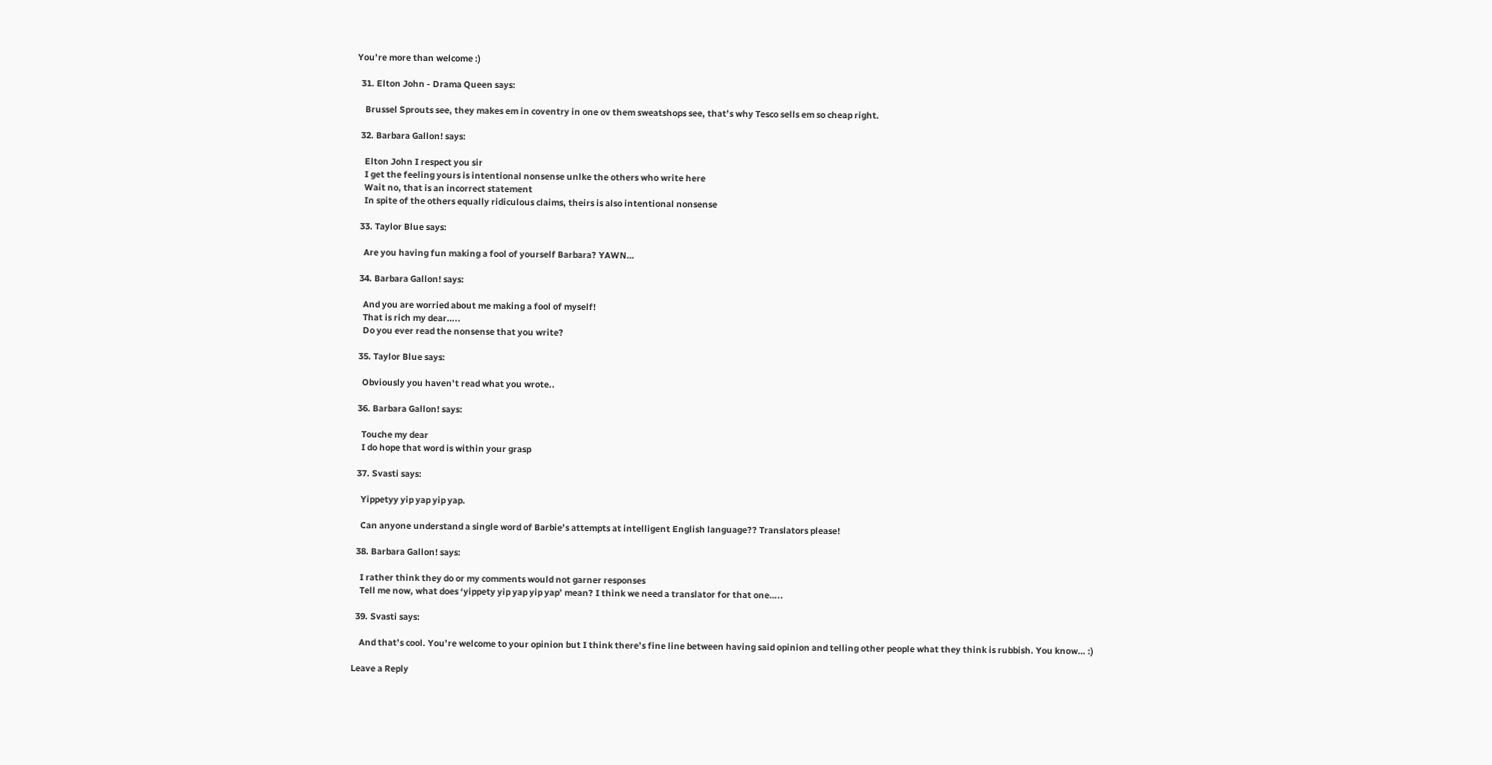You’re more than welcome :)

  31. Elton John - Drama Queen says:

    Brussel Sprouts see, they makes em in coventry in one ov them sweatshops see, that’s why Tesco sells em so cheap right.

  32. Barbara Gallon! says:

    Elton John I respect you sir
    I get the feeling yours is intentional nonsense unlke the others who write here
    Wait no, that is an incorrect statement
    In spite of the others equally ridiculous claims, theirs is also intentional nonsense

  33. Taylor Blue says:

    Are you having fun making a fool of yourself Barbara? YAWN…

  34. Barbara Gallon! says:

    And you are worried about me making a fool of myself!
    That is rich my dear…..
    Do you ever read the nonsense that you write?

  35. Taylor Blue says:

    Obviously you haven’t read what you wrote..

  36. Barbara Gallon! says:

    Touche my dear
    I do hope that word is within your grasp

  37. Svasti says:

    Yippetyy yip yap yip yap.

    Can anyone understand a single word of Barbie’s attempts at intelligent English language?? Translators please!

  38. Barbara Gallon! says:

    I rather think they do or my comments would not garner responses
    Tell me now, what does ‘yippety yip yap yip yap’ mean? I think we need a translator for that one…..

  39. Svasti says:

    And that’s cool. You’re welcome to your opinion but I think there’s fine line between having said opinion and telling other people what they think is rubbish. You know… :)

Leave a Reply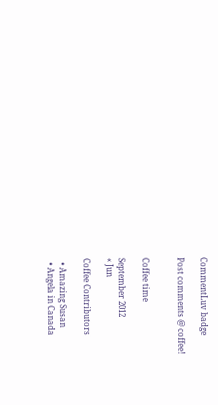CommentLuv badge

Post comments @ coffee!


Coffee time

September 2012
« Jun

Coffee Contributors

  • Amazing Susan
  • Angela in Canada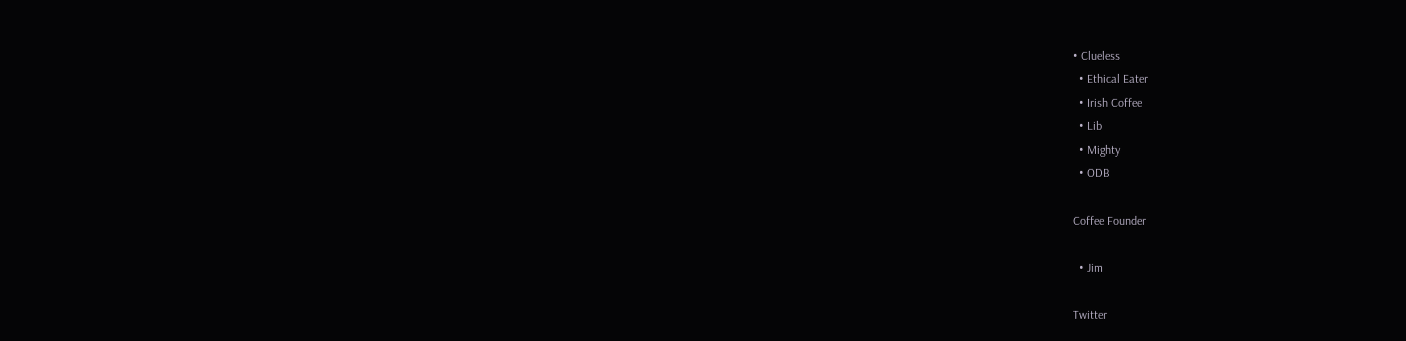• Clueless
  • Ethical Eater
  • Irish Coffee
  • Lib
  • Mighty
  • ODB

Coffee Founder

  • Jim

Twitter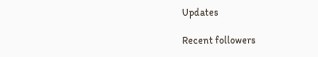Updates

Recent followers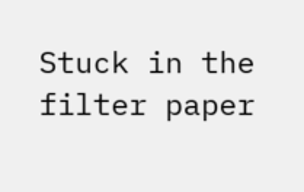Stuck in the filter paper